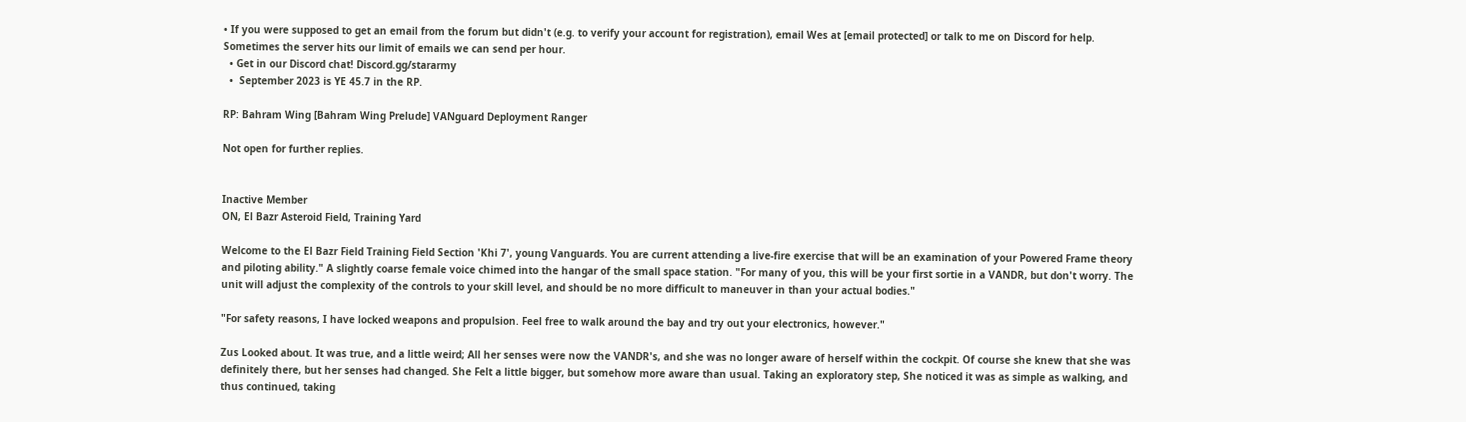• If you were supposed to get an email from the forum but didn't (e.g. to verify your account for registration), email Wes at [email protected] or talk to me on Discord for help. Sometimes the server hits our limit of emails we can send per hour.
  • Get in our Discord chat! Discord.gg/stararmy
  •  September 2023 is YE 45.7 in the RP.

RP: Bahram Wing [Bahram Wing Prelude] VANguard Deployment Ranger

Not open for further replies.


Inactive Member
ON, El Bazr Asteroid Field, Training Yard

Welcome to the El Bazr Field Training Field Section 'Khi 7', young Vanguards. You are current attending a live-fire exercise that will be an examination of your Powered Frame theory and piloting ability." A slightly coarse female voice chimed into the hangar of the small space station. "For many of you, this will be your first sortie in a VANDR, but don't worry. The unit will adjust the complexity of the controls to your skill level, and should be no more difficult to maneuver in than your actual bodies."

"For safety reasons, I have locked weapons and propulsion. Feel free to walk around the bay and try out your electronics, however."

Zus Looked about. It was true, and a little weird; All her senses were now the VANDR's, and she was no longer aware of herself within the cockpit. Of course she knew that she was definitely there, but her senses had changed. She Felt a little bigger, but somehow more aware than usual. Taking an exploratory step, She noticed it was as simple as walking, and thus continued, taking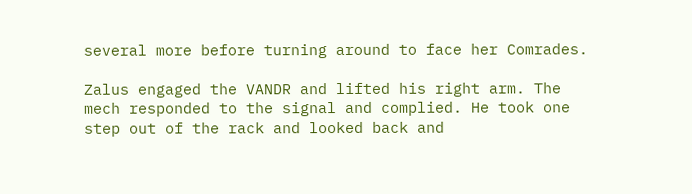several more before turning around to face her Comrades.

Zalus engaged the VANDR and lifted his right arm. The mech responded to the signal and complied. He took one step out of the rack and looked back and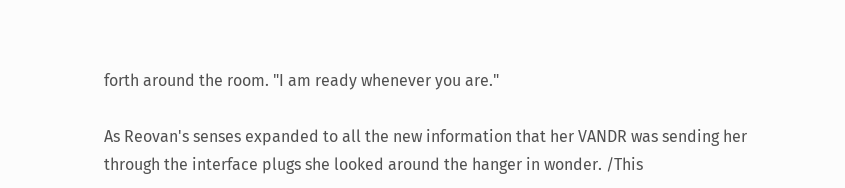forth around the room. "I am ready whenever you are."

As Reovan's senses expanded to all the new information that her VANDR was sending her through the interface plugs she looked around the hanger in wonder. /This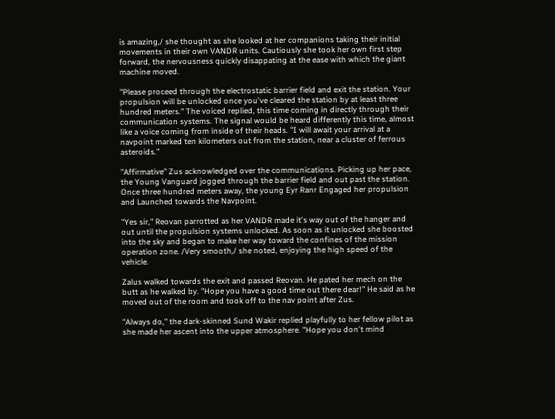is amazing,/ she thought as she looked at her companions taking their initial movements in their own VANDR units. Cautiously she took her own first step forward, the nervousness quickly disappating at the ease with which the giant machine moved.

"Please proceed through the electrostatic barrier field and exit the station. Your propulsion will be unlocked once you've cleared the station by at least three hundred meters." The voiced replied, this time coming in directly through their communication systems. The signal would be heard differently this time, almost like a voice coming from inside of their heads. "I will await your arrival at a navpoint marked ten kilometers out from the station, near a cluster of ferrous asteroids."

"Affirmative" Zus acknowledged over the communications. Picking up her pace, the Young Vanguard jogged through the barrier field and out past the station. Once three hundred meters away, the young Eyr Ranr Engaged her propulsion and Launched towards the Navpoint.

"Yes sir," Reovan parrotted as her VANDR made it's way out of the hanger and out until the propulsion systems unlocked. As soon as it unlocked she boosted into the sky and began to make her way toward the confines of the mission operation zone. /Very smooth,/ she noted, enjoying the high speed of the vehicle.

Zalus walked towards the exit and passed Reovan. He pated her mech on the butt as he walked by. "Hope you have a good time out there dear!" He said as he moved out of the room and took off to the nav point after Zus.

"Always do," the dark-skinned Sund Wakir replied playfully to her fellow pilot as she made her ascent into the upper atmosphere. "Hope you don't mind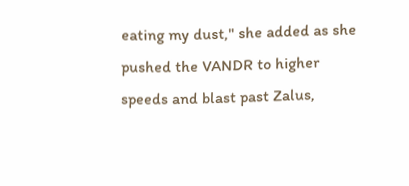eating my dust," she added as she pushed the VANDR to higher speeds and blast past Zalus,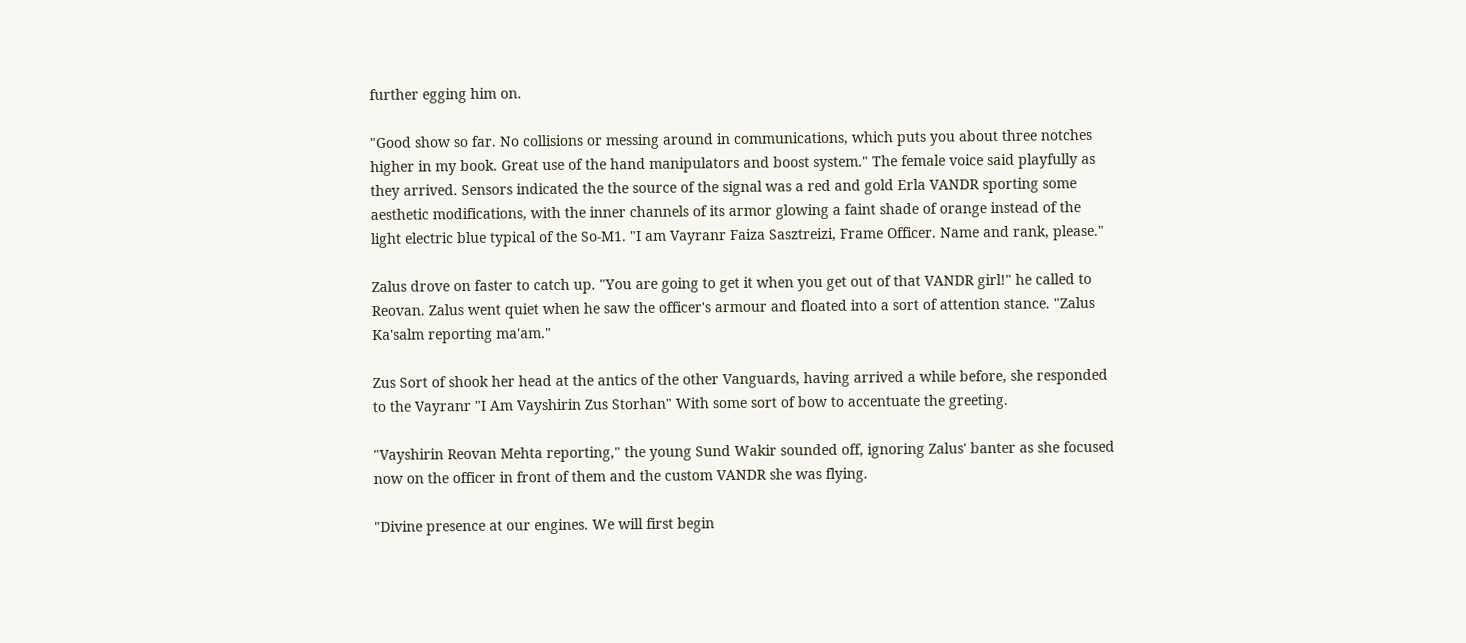further egging him on.

"Good show so far. No collisions or messing around in communications, which puts you about three notches higher in my book. Great use of the hand manipulators and boost system." The female voice said playfully as they arrived. Sensors indicated the the source of the signal was a red and gold Erla VANDR sporting some aesthetic modifications, with the inner channels of its armor glowing a faint shade of orange instead of the light electric blue typical of the So-M1. "I am Vayranr Faiza Sasztreizi, Frame Officer. Name and rank, please."

Zalus drove on faster to catch up. "You are going to get it when you get out of that VANDR girl!" he called to Reovan. Zalus went quiet when he saw the officer's armour and floated into a sort of attention stance. "Zalus Ka'salm reporting ma'am."

Zus Sort of shook her head at the antics of the other Vanguards, having arrived a while before, she responded to the Vayranr "I Am Vayshirin Zus Storhan" With some sort of bow to accentuate the greeting.

"Vayshirin Reovan Mehta reporting," the young Sund Wakir sounded off, ignoring Zalus' banter as she focused now on the officer in front of them and the custom VANDR she was flying.

"Divine presence at our engines. We will first begin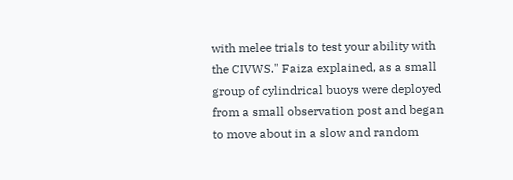with melee trials to test your ability with the CIVWS." Faiza explained, as a small group of cylindrical buoys were deployed from a small observation post and began to move about in a slow and random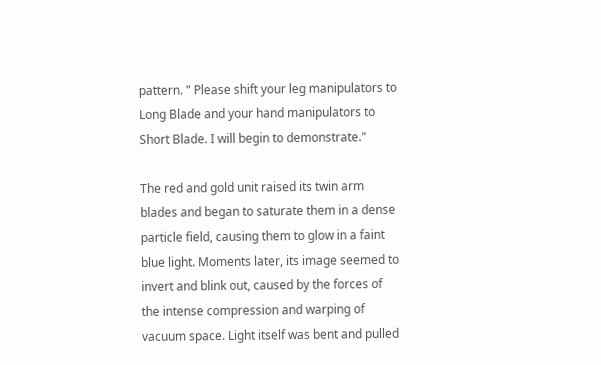pattern. " Please shift your leg manipulators to Long Blade and your hand manipulators to Short Blade. I will begin to demonstrate."

The red and gold unit raised its twin arm blades and began to saturate them in a dense particle field, causing them to glow in a faint blue light. Moments later, its image seemed to invert and blink out, caused by the forces of the intense compression and warping of vacuum space. Light itself was bent and pulled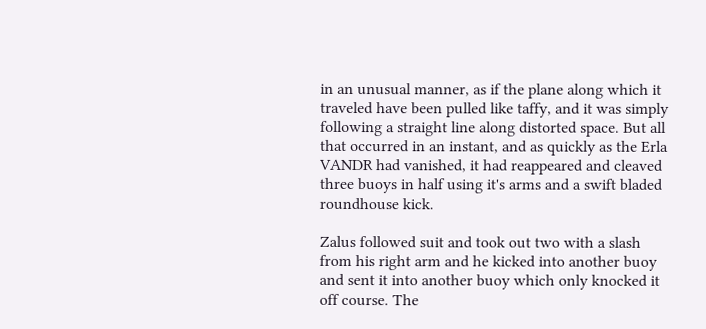in an unusual manner, as if the plane along which it traveled have been pulled like taffy, and it was simply following a straight line along distorted space. But all that occurred in an instant, and as quickly as the Erla VANDR had vanished, it had reappeared and cleaved three buoys in half using it's arms and a swift bladed roundhouse kick.

Zalus followed suit and took out two with a slash from his right arm and he kicked into another buoy and sent it into another buoy which only knocked it off course. The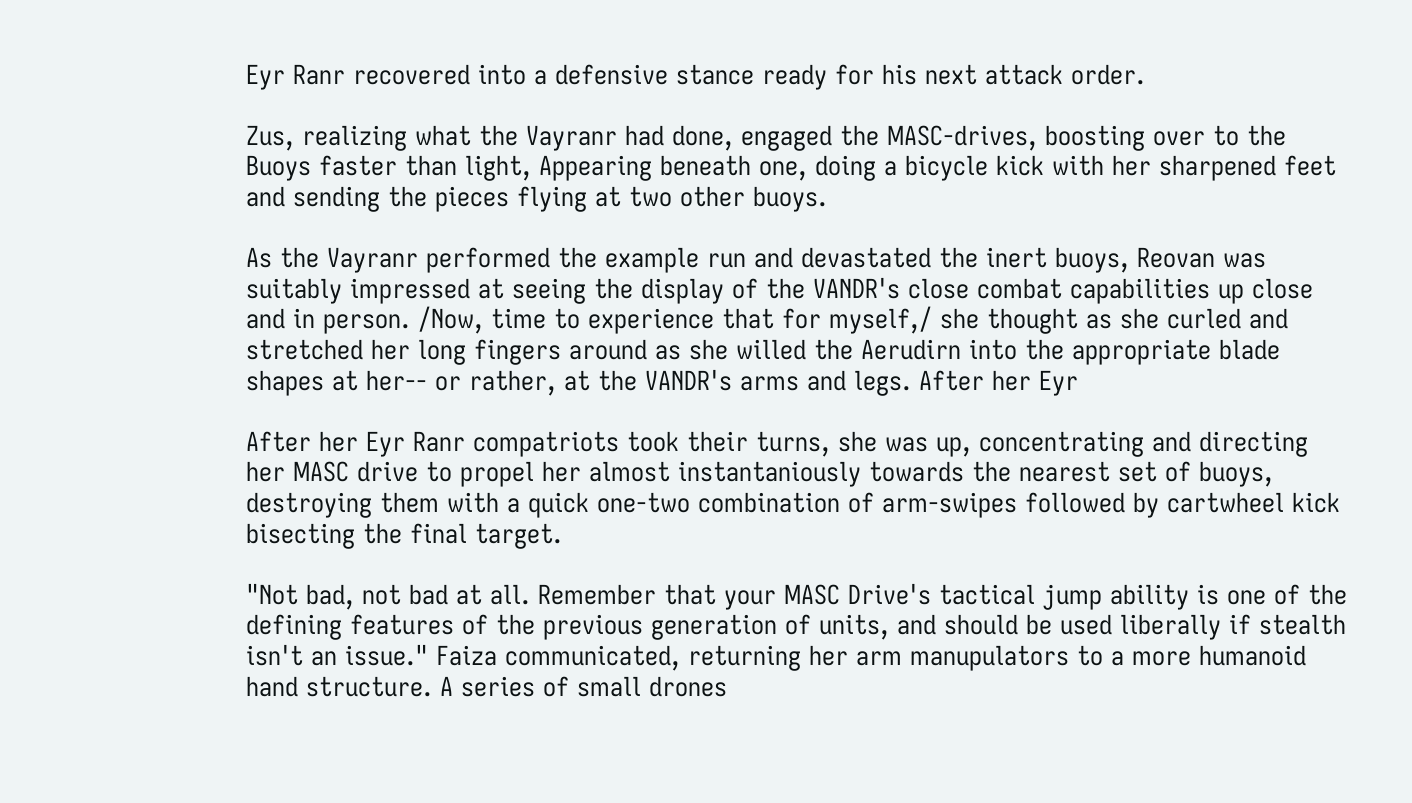Eyr Ranr recovered into a defensive stance ready for his next attack order.

Zus, realizing what the Vayranr had done, engaged the MASC-drives, boosting over to the Buoys faster than light, Appearing beneath one, doing a bicycle kick with her sharpened feet and sending the pieces flying at two other buoys.

As the Vayranr performed the example run and devastated the inert buoys, Reovan was suitably impressed at seeing the display of the VANDR's close combat capabilities up close and in person. /Now, time to experience that for myself,/ she thought as she curled and stretched her long fingers around as she willed the Aerudirn into the appropriate blade shapes at her-- or rather, at the VANDR's arms and legs. After her Eyr

After her Eyr Ranr compatriots took their turns, she was up, concentrating and directing her MASC drive to propel her almost instantaniously towards the nearest set of buoys, destroying them with a quick one-two combination of arm-swipes followed by cartwheel kick bisecting the final target.

"Not bad, not bad at all. Remember that your MASC Drive's tactical jump ability is one of the defining features of the previous generation of units, and should be used liberally if stealth isn't an issue." Faiza communicated, returning her arm manupulators to a more humanoid hand structure. A series of small drones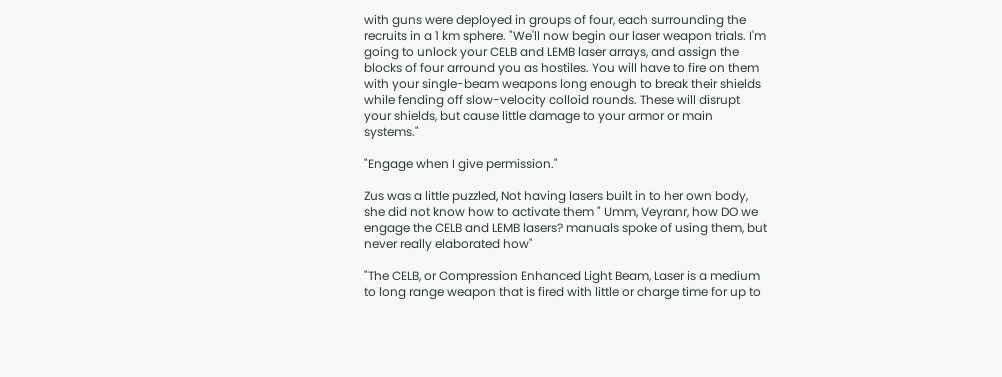with guns were deployed in groups of four, each surrounding the recruits in a 1 km sphere. "We'll now begin our laser weapon trials. I'm going to unlock your CELB and LEMB laser arrays, and assign the blocks of four arround you as hostiles. You will have to fire on them with your single-beam weapons long enough to break their shields while fending off slow-velocity colloid rounds. These will disrupt your shields, but cause little damage to your armor or main systems."

"Engage when I give permission."

Zus was a little puzzled, Not having lasers built in to her own body, she did not know how to activate them " Umm, Veyranr, how DO we engage the CELB and LEMB lasers? manuals spoke of using them, but never really elaborated how"

"The CELB, or Compression Enhanced Light Beam, Laser is a medium to long range weapon that is fired with little or charge time for up to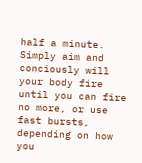half a minute. Simply aim and conciously will your body fire until you can fire no more, or use fast bursts, depending on how you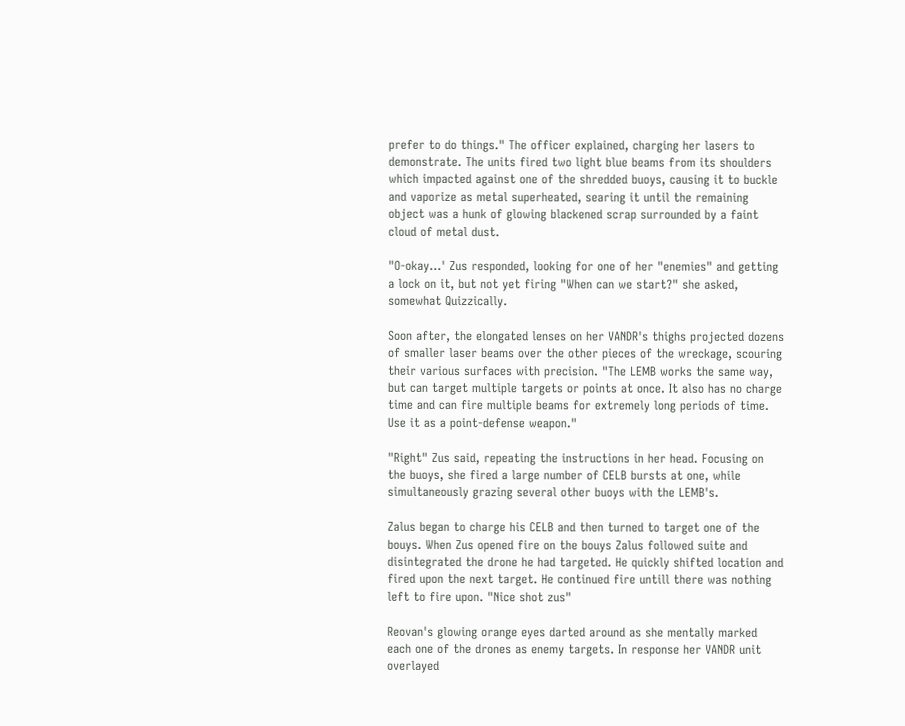prefer to do things." The officer explained, charging her lasers to demonstrate. The units fired two light blue beams from its shoulders which impacted against one of the shredded buoys, causing it to buckle and vaporize as metal superheated, searing it until the remaining object was a hunk of glowing blackened scrap surrounded by a faint cloud of metal dust.

"O-okay...' Zus responded, looking for one of her "enemies" and getting a lock on it, but not yet firing "When can we start?" she asked, somewhat Quizzically.

Soon after, the elongated lenses on her VANDR's thighs projected dozens of smaller laser beams over the other pieces of the wreckage, scouring their various surfaces with precision. "The LEMB works the same way, but can target multiple targets or points at once. It also has no charge time and can fire multiple beams for extremely long periods of time. Use it as a point-defense weapon."

"Right" Zus said, repeating the instructions in her head. Focusing on the buoys, she fired a large number of CELB bursts at one, while simultaneously grazing several other buoys with the LEMB's.

Zalus began to charge his CELB and then turned to target one of the bouys. When Zus opened fire on the bouys Zalus followed suite and disintegrated the drone he had targeted. He quickly shifted location and fired upon the next target. He continued fire untill there was nothing left to fire upon. "Nice shot zus"

Reovan's glowing orange eyes darted around as she mentally marked each one of the drones as enemy targets. In response her VANDR unit overlayed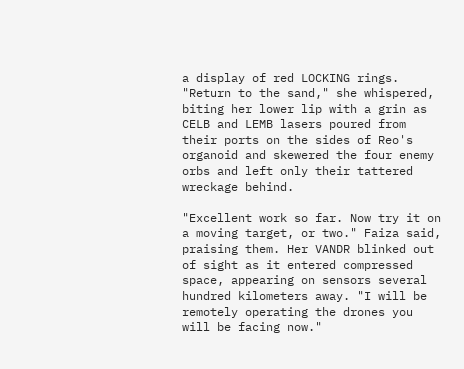a display of red LOCKING rings. "Return to the sand," she whispered, biting her lower lip with a grin as CELB and LEMB lasers poured from their ports on the sides of Reo's organoid and skewered the four enemy orbs and left only their tattered wreckage behind.

"Excellent work so far. Now try it on a moving target, or two." Faiza said, praising them. Her VANDR blinked out of sight as it entered compressed space, appearing on sensors several hundred kilometers away. "I will be remotely operating the drones you will be facing now."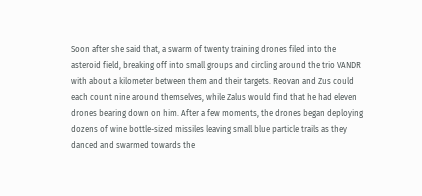Soon after she said that, a swarm of twenty training drones filed into the asteroid field, breaking off into small groups and circling around the trio VANDR with about a kilometer between them and their targets. Reovan and Zus could each count nine around themselves, while Zalus would find that he had eleven drones bearing down on him. After a few moments, the drones began deploying dozens of wine bottle-sized missiles leaving small blue particle trails as they danced and swarmed towards the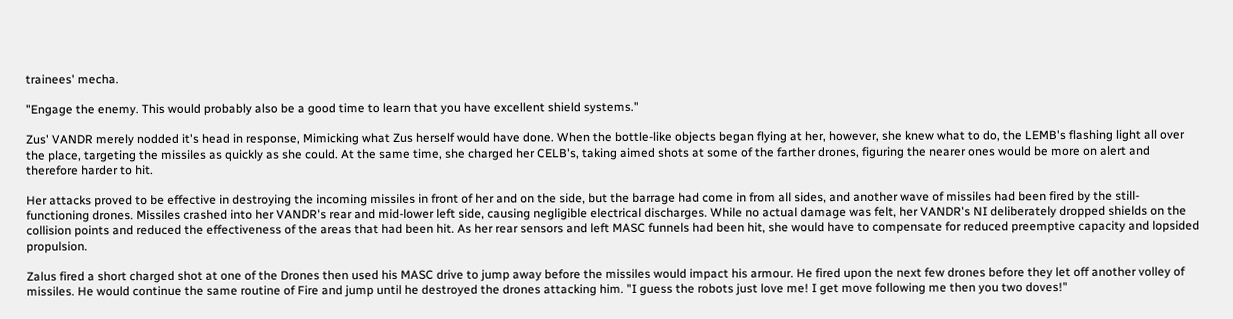trainees' mecha.

"Engage the enemy. This would probably also be a good time to learn that you have excellent shield systems."

Zus' VANDR merely nodded it's head in response, Mimicking what Zus herself would have done. When the bottle-like objects began flying at her, however, she knew what to do, the LEMB's flashing light all over the place, targeting the missiles as quickly as she could. At the same time, she charged her CELB's, taking aimed shots at some of the farther drones, figuring the nearer ones would be more on alert and therefore harder to hit.

Her attacks proved to be effective in destroying the incoming missiles in front of her and on the side, but the barrage had come in from all sides, and another wave of missiles had been fired by the still-functioning drones. Missiles crashed into her VANDR's rear and mid-lower left side, causing negligible electrical discharges. While no actual damage was felt, her VANDR's NI deliberately dropped shields on the collision points and reduced the effectiveness of the areas that had been hit. As her rear sensors and left MASC funnels had been hit, she would have to compensate for reduced preemptive capacity and lopsided propulsion.

Zalus fired a short charged shot at one of the Drones then used his MASC drive to jump away before the missiles would impact his armour. He fired upon the next few drones before they let off another volley of missiles. He would continue the same routine of Fire and jump until he destroyed the drones attacking him. "I guess the robots just love me! I get move following me then you two doves!"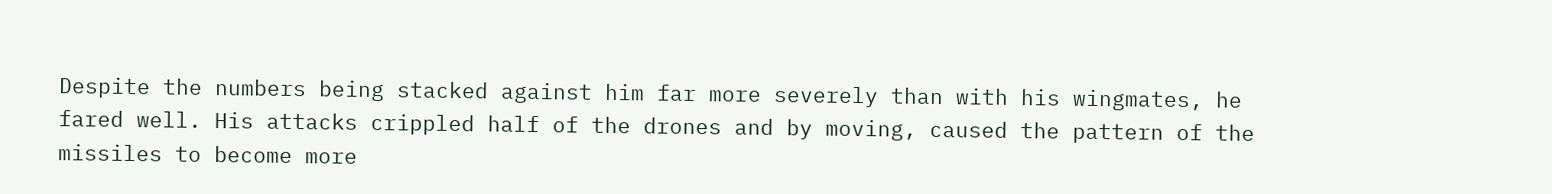Despite the numbers being stacked against him far more severely than with his wingmates, he fared well. His attacks crippled half of the drones and by moving, caused the pattern of the missiles to become more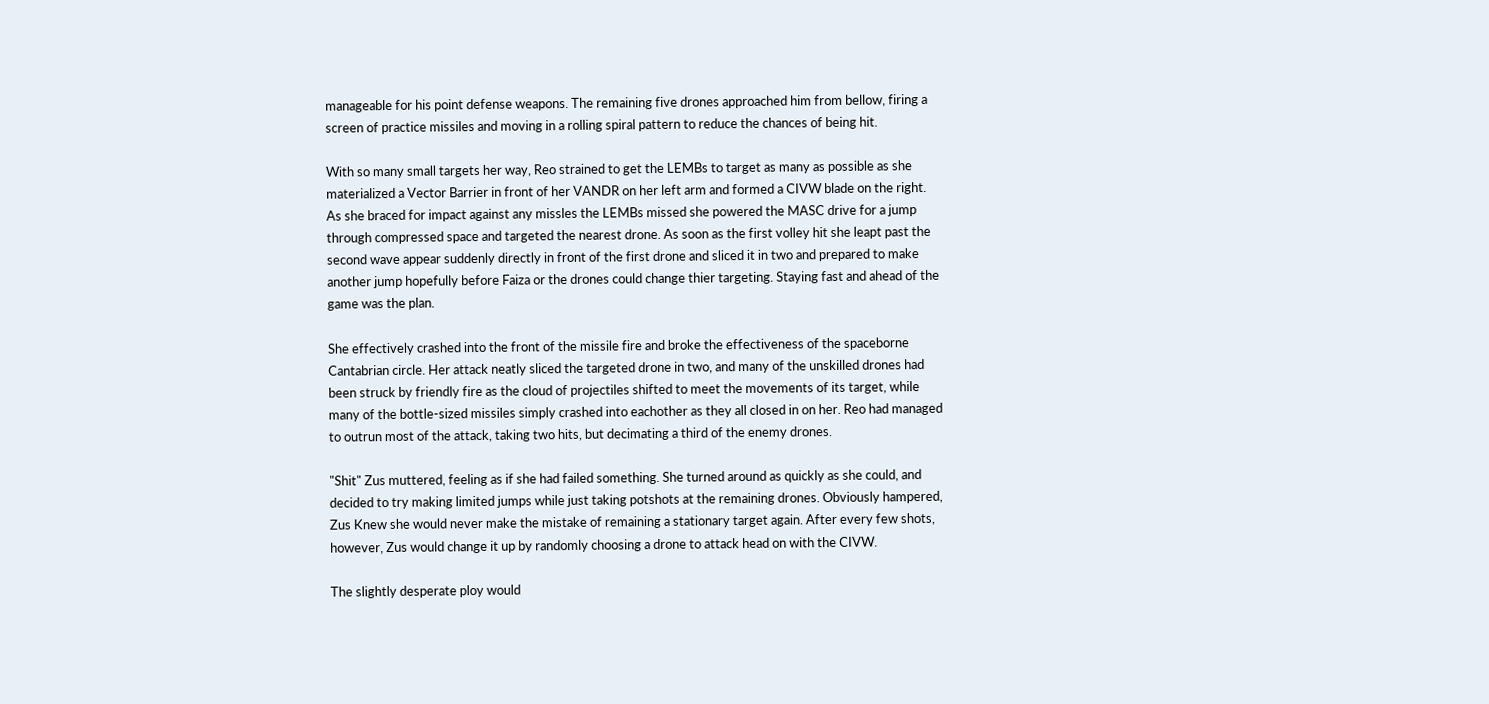manageable for his point defense weapons. The remaining five drones approached him from bellow, firing a screen of practice missiles and moving in a rolling spiral pattern to reduce the chances of being hit.

With so many small targets her way, Reo strained to get the LEMBs to target as many as possible as she materialized a Vector Barrier in front of her VANDR on her left arm and formed a CIVW blade on the right. As she braced for impact against any missles the LEMBs missed she powered the MASC drive for a jump through compressed space and targeted the nearest drone. As soon as the first volley hit she leapt past the second wave appear suddenly directly in front of the first drone and sliced it in two and prepared to make another jump hopefully before Faiza or the drones could change thier targeting. Staying fast and ahead of the game was the plan.

She effectively crashed into the front of the missile fire and broke the effectiveness of the spaceborne Cantabrian circle. Her attack neatly sliced the targeted drone in two, and many of the unskilled drones had been struck by friendly fire as the cloud of projectiles shifted to meet the movements of its target, while many of the bottle-sized missiles simply crashed into eachother as they all closed in on her. Reo had managed to outrun most of the attack, taking two hits, but decimating a third of the enemy drones.

"Shit" Zus muttered, feeling as if she had failed something. She turned around as quickly as she could, and decided to try making limited jumps while just taking potshots at the remaining drones. Obviously hampered, Zus Knew she would never make the mistake of remaining a stationary target again. After every few shots, however, Zus would change it up by randomly choosing a drone to attack head on with the CIVW.

The slightly desperate ploy would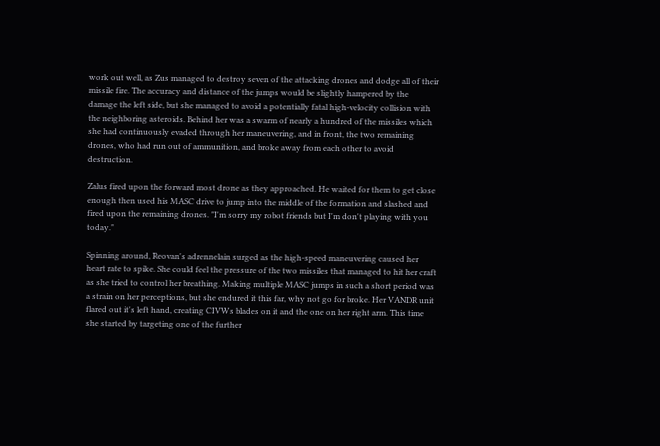work out well, as Zus managed to destroy seven of the attacking drones and dodge all of their missile fire. The accuracy and distance of the jumps would be slightly hampered by the damage the left side, but she managed to avoid a potentially fatal high-velocity collision with the neighboring asteroids. Behind her was a swarm of nearly a hundred of the missiles which she had continuously evaded through her maneuvering, and in front, the two remaining drones, who had run out of ammunition, and broke away from each other to avoid destruction.

Zalus fired upon the forward most drone as they approached. He waited for them to get close enough then used his MASC drive to jump into the middle of the formation and slashed and fired upon the remaining drones. "I'm sorry my robot friends but I'm don't playing with you today."

Spinning around, Reovan's adrennelain surged as the high-speed maneuvering caused her heart rate to spike. She could feel the pressure of the two missiles that managed to hit her craft as she tried to control her breathing. Making multiple MASC jumps in such a short period was a strain on her perceptions, but she endured it this far, why not go for broke. Her VANDR unit flared out it's left hand, creating CIVWs blades on it and the one on her right arm. This time she started by targeting one of the further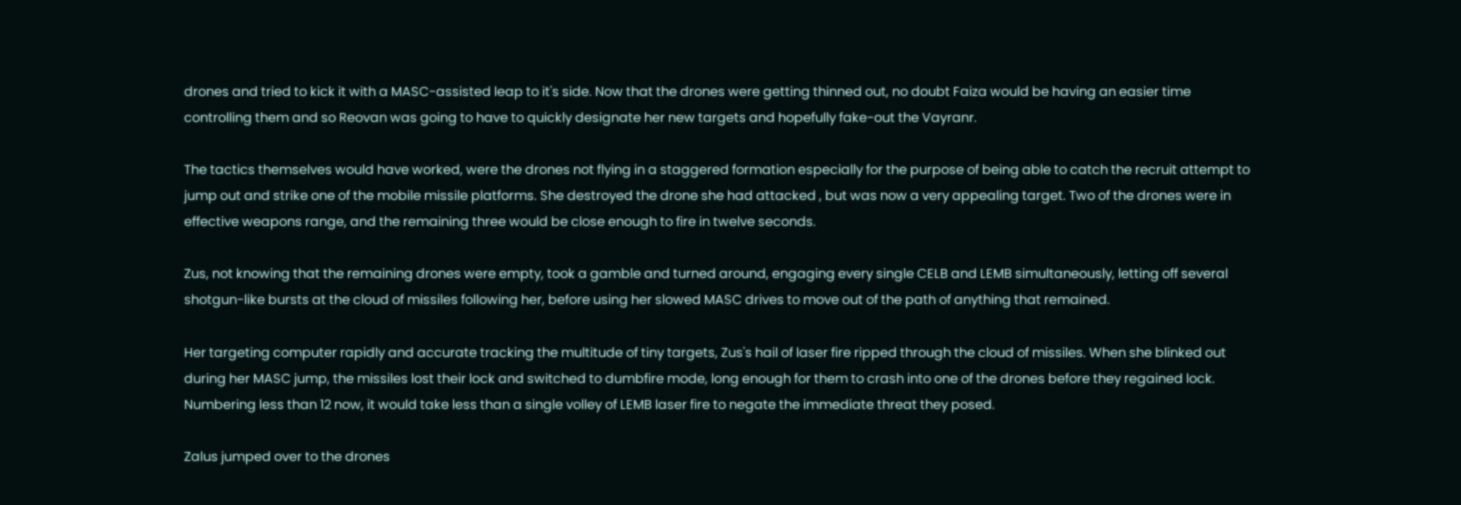drones and tried to kick it with a MASC-assisted leap to it's side. Now that the drones were getting thinned out, no doubt Faiza would be having an easier time controlling them and so Reovan was going to have to quickly designate her new targets and hopefully fake-out the Vayranr.

The tactics themselves would have worked, were the drones not flying in a staggered formation especially for the purpose of being able to catch the recruit attempt to jump out and strike one of the mobile missile platforms. She destroyed the drone she had attacked , but was now a very appealing target. Two of the drones were in effective weapons range, and the remaining three would be close enough to fire in twelve seconds.

Zus, not knowing that the remaining drones were empty, took a gamble and turned around, engaging every single CELB and LEMB simultaneously, letting off several shotgun-like bursts at the cloud of missiles following her, before using her slowed MASC drives to move out of the path of anything that remained.

Her targeting computer rapidly and accurate tracking the multitude of tiny targets, Zus's hail of laser fire ripped through the cloud of missiles. When she blinked out during her MASC jump, the missiles lost their lock and switched to dumbfire mode, long enough for them to crash into one of the drones before they regained lock. Numbering less than 12 now, it would take less than a single volley of LEMB laser fire to negate the immediate threat they posed.

Zalus jumped over to the drones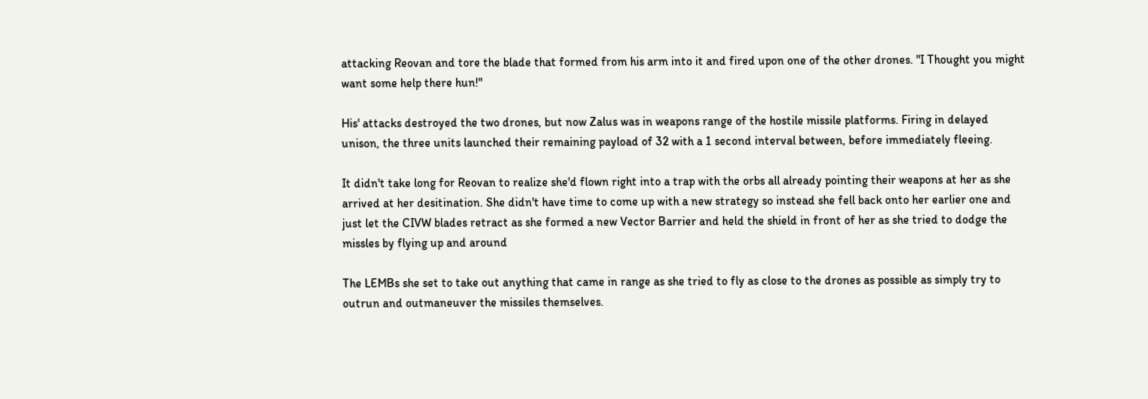attacking Reovan and tore the blade that formed from his arm into it and fired upon one of the other drones. "I Thought you might want some help there hun!"

His' attacks destroyed the two drones, but now Zalus was in weapons range of the hostile missile platforms. Firing in delayed unison, the three units launched their remaining payload of 32 with a 1 second interval between, before immediately fleeing.

It didn't take long for Reovan to realize she'd flown right into a trap with the orbs all already pointing their weapons at her as she arrived at her desitination. She didn't have time to come up with a new strategy so instead she fell back onto her earlier one and just let the CIVW blades retract as she formed a new Vector Barrier and held the shield in front of her as she tried to dodge the missles by flying up and around

The LEMBs she set to take out anything that came in range as she tried to fly as close to the drones as possible as simply try to outrun and outmaneuver the missiles themselves.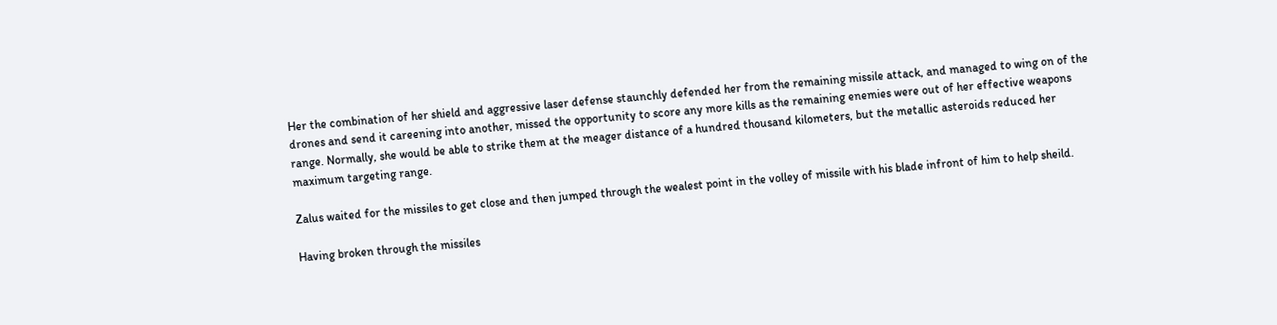Her the combination of her shield and aggressive laser defense staunchly defended her from the remaining missile attack, and managed to wing on of the drones and send it careening into another, missed the opportunity to score any more kills as the remaining enemies were out of her effective weapons range. Normally, she would be able to strike them at the meager distance of a hundred thousand kilometers, but the metallic asteroids reduced her maximum targeting range.

Zalus waited for the missiles to get close and then jumped through the wealest point in the volley of missile with his blade infront of him to help sheild.

Having broken through the missiles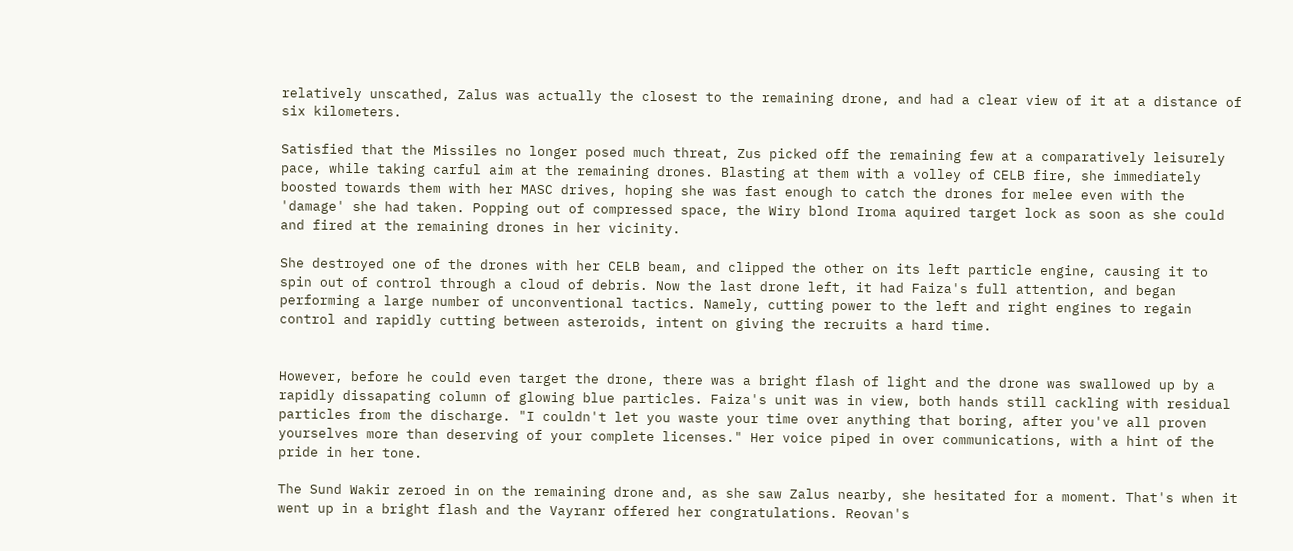relatively unscathed, Zalus was actually the closest to the remaining drone, and had a clear view of it at a distance of six kilometers.

Satisfied that the Missiles no longer posed much threat, Zus picked off the remaining few at a comparatively leisurely pace, while taking carful aim at the remaining drones. Blasting at them with a volley of CELB fire, she immediately boosted towards them with her MASC drives, hoping she was fast enough to catch the drones for melee even with the 'damage' she had taken. Popping out of compressed space, the Wiry blond Iroma aquired target lock as soon as she could and fired at the remaining drones in her vicinity.

She destroyed one of the drones with her CELB beam, and clipped the other on its left particle engine, causing it to spin out of control through a cloud of debris. Now the last drone left, it had Faiza's full attention, and began performing a large number of unconventional tactics. Namely, cutting power to the left and right engines to regain control and rapidly cutting between asteroids, intent on giving the recruits a hard time.


However, before he could even target the drone, there was a bright flash of light and the drone was swallowed up by a rapidly dissapating column of glowing blue particles. Faiza's unit was in view, both hands still cackling with residual particles from the discharge. "I couldn't let you waste your time over anything that boring, after you've all proven yourselves more than deserving of your complete licenses." Her voice piped in over communications, with a hint of the pride in her tone.

The Sund Wakir zeroed in on the remaining drone and, as she saw Zalus nearby, she hesitated for a moment. That's when it went up in a bright flash and the Vayranr offered her congratulations. Reovan's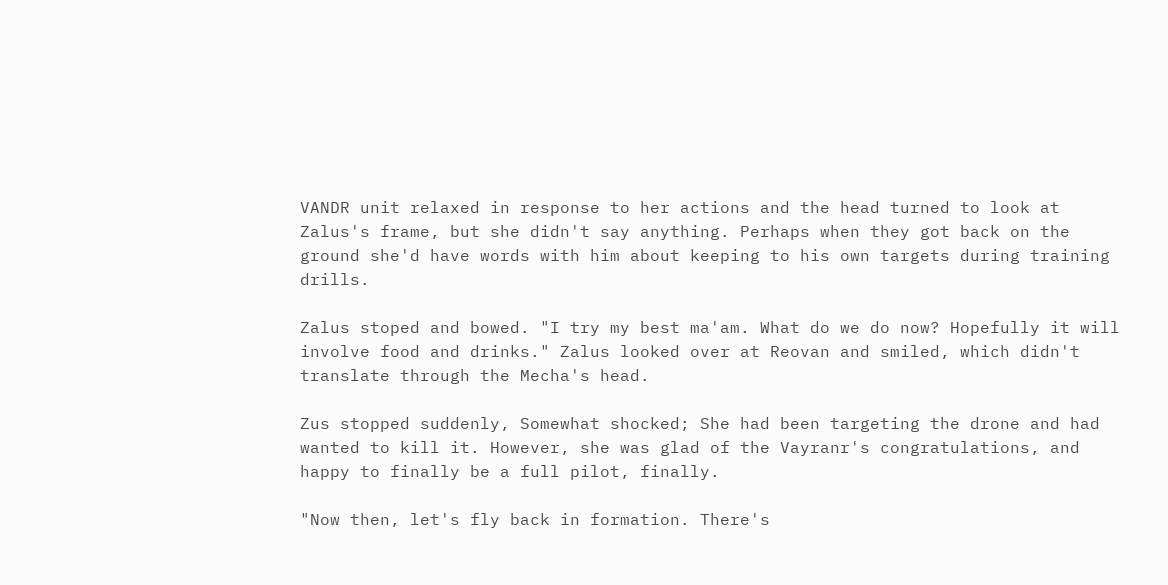VANDR unit relaxed in response to her actions and the head turned to look at Zalus's frame, but she didn't say anything. Perhaps when they got back on the ground she'd have words with him about keeping to his own targets during training drills.

Zalus stoped and bowed. "I try my best ma'am. What do we do now? Hopefully it will involve food and drinks." Zalus looked over at Reovan and smiled, which didn't translate through the Mecha's head.

Zus stopped suddenly, Somewhat shocked; She had been targeting the drone and had wanted to kill it. However, she was glad of the Vayranr's congratulations, and happy to finally be a full pilot, finally.

"Now then, let's fly back in formation. There's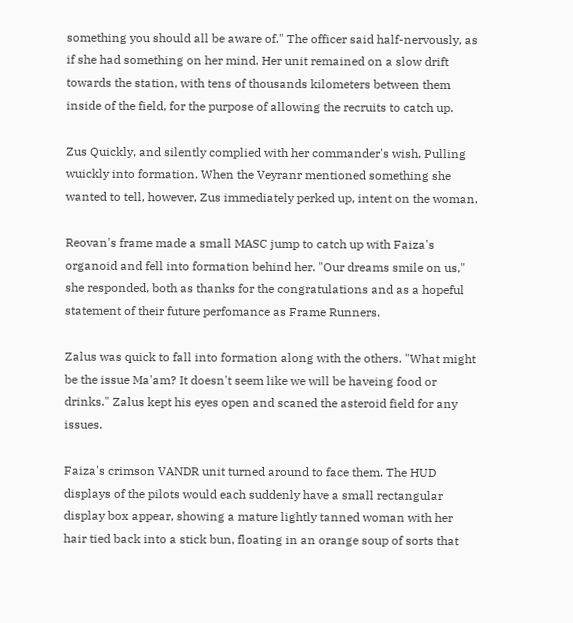something you should all be aware of." The officer said half-nervously, as if she had something on her mind. Her unit remained on a slow drift towards the station, with tens of thousands kilometers between them inside of the field, for the purpose of allowing the recruits to catch up.

Zus Quickly, and silently complied with her commander's wish, Pulling wuickly into formation. When the Veyranr mentioned something she wanted to tell, however, Zus immediately perked up, intent on the woman.

Reovan's frame made a small MASC jump to catch up with Faiza's organoid and fell into formation behind her. "Our dreams smile on us," she responded, both as thanks for the congratulations and as a hopeful statement of their future perfomance as Frame Runners.

Zalus was quick to fall into formation along with the others. "What might be the issue Ma'am? It doesn't seem like we will be haveing food or drinks." Zalus kept his eyes open and scaned the asteroid field for any issues.

Faiza's crimson VANDR unit turned around to face them. The HUD displays of the pilots would each suddenly have a small rectangular display box appear, showing a mature lightly tanned woman with her hair tied back into a stick bun, floating in an orange soup of sorts that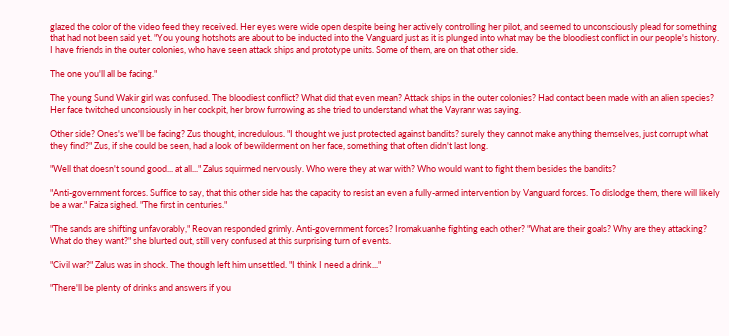glazed the color of the video feed they received. Her eyes were wide open despite being her actively controlling her pilot, and seemed to unconsciously plead for something that had not been said yet. "You young hotshots are about to be inducted into the Vanguard just as it is plunged into what may be the bloodiest conflict in our people's history. I have friends in the outer colonies, who have seen attack ships and prototype units. Some of them, are on that other side.

The one you'll all be facing."

The young Sund Wakir girl was confused. The bloodiest conflict? What did that even mean? Attack ships in the outer colonies? Had contact been made with an alien species? Her face twitched unconsiously in her cockpit, her brow furrowing as she tried to understand what the Vayranr was saying.

Other side? Ones's we'll be facing? Zus thought, incredulous. "I thought we just protected against bandits? surely they cannot make anything themselves, just corrupt what they find?" Zus, if she could be seen, had a look of bewilderment on her face, something that often didn't last long.

"Well that doesn't sound good... at all..." Zalus squirmed nervously. Who were they at war with? Who would want to fight them besides the bandits?

"Anti-government forces. Suffice to say, that this other side has the capacity to resist an even a fully-armed intervention by Vanguard forces. To dislodge them, there will likely be a war." Faiza sighed. "The first in centuries."

"The sands are shifting unfavorably," Reovan responded grimly. Anti-government forces? Iromakuanhe fighting each other? "What are their goals? Why are they attacking? What do they want?" she blurted out, still very confused at this surprising turn of events.

"Civil war?" Zalus was in shock. The though left him unsettled. "I think I need a drink..."

"There'll be plenty of drinks and answers if you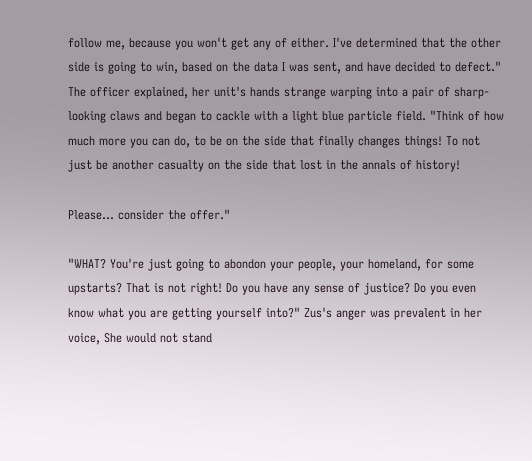follow me, because you won't get any of either. I've determined that the other side is going to win, based on the data I was sent, and have decided to defect." The officer explained, her unit's hands strange warping into a pair of sharp-looking claws and began to cackle with a light blue particle field. "Think of how much more you can do, to be on the side that finally changes things! To not just be another casualty on the side that lost in the annals of history!

Please... consider the offer."

"WHAT? You're just going to abondon your people, your homeland, for some upstarts? That is not right! Do you have any sense of justice? Do you even know what you are getting yourself into?" Zus's anger was prevalent in her voice, She would not stand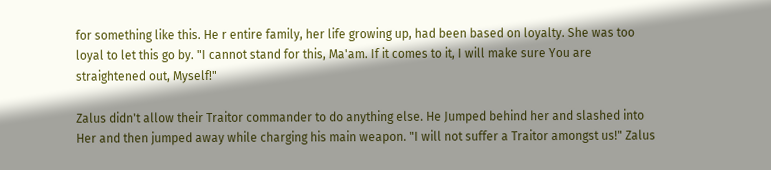for something like this. He r entire family, her life growing up, had been based on loyalty. She was too loyal to let this go by. "I cannot stand for this, Ma'am. If it comes to it, I will make sure You are straightened out, Myself!"

Zalus didn't allow their Traitor commander to do anything else. He Jumped behind her and slashed into Her and then jumped away while charging his main weapon. "I will not suffer a Traitor amongst us!" Zalus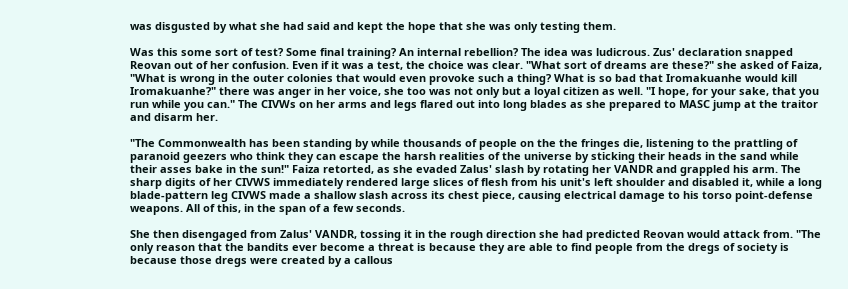was disgusted by what she had said and kept the hope that she was only testing them.

Was this some sort of test? Some final training? An internal rebellion? The idea was ludicrous. Zus' declaration snapped Reovan out of her confusion. Even if it was a test, the choice was clear. "What sort of dreams are these?" she asked of Faiza, "What is wrong in the outer colonies that would even provoke such a thing? What is so bad that Iromakuanhe would kill Iromakuanhe?" there was anger in her voice, she too was not only but a loyal citizen as well. "I hope, for your sake, that you run while you can." The CIVWs on her arms and legs flared out into long blades as she prepared to MASC jump at the traitor and disarm her.

"The Commonwealth has been standing by while thousands of people on the the fringes die, listening to the prattling of paranoid geezers who think they can escape the harsh realities of the universe by sticking their heads in the sand while their asses bake in the sun!" Faiza retorted, as she evaded Zalus' slash by rotating her VANDR and grappled his arm. The sharp digits of her CIVWS immediately rendered large slices of flesh from his unit's left shoulder and disabled it, while a long blade-pattern leg CIVWS made a shallow slash across its chest piece, causing electrical damage to his torso point-defense weapons. All of this, in the span of a few seconds.

She then disengaged from Zalus' VANDR, tossing it in the rough direction she had predicted Reovan would attack from. "The only reason that the bandits ever become a threat is because they are able to find people from the dregs of society is because those dregs were created by a callous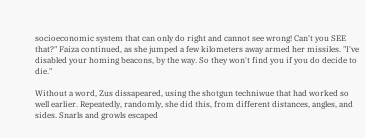socioeconomic system that can only do right and cannot see wrong! Can't you SEE that?" Faiza continued, as she jumped a few kilometers away armed her missiles. "I've disabled your homing beacons, by the way. So they won't find you if you do decide to die."

Without a word, Zus dissapeared, using the shotgun techniwue that had worked so well earlier. Repeatedly, randomly, she did this, from different distances, angles, and sides. Snarls and growls escaped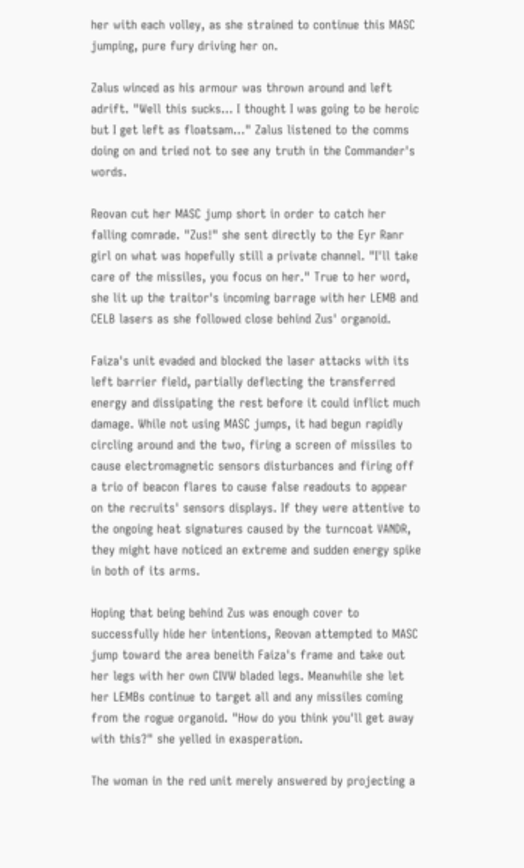her with each volley, as she strained to continue this MASC jumping, pure fury driving her on.

Zalus winced as his armour was thrown around and left adrift. "Well this sucks... I thought I was going to be heroic but I get left as floatsam..." Zalus listened to the comms doing on and tried not to see any truth in the Commander's words.

Reovan cut her MASC jump short in order to catch her falling comrade. "Zus!" she sent directly to the Eyr Ranr girl on what was hopefully still a private channel. "I'll take care of the missiles, you focus on her." True to her word, she lit up the traitor's incoming barrage with her LEMB and CELB lasers as she followed close behind Zus' organoid.

Faiza's unit evaded and blocked the laser attacks with its left barrier field, partially deflecting the transferred energy and dissipating the rest before it could inflict much damage. While not using MASC jumps, it had begun rapidly circling around and the two, firing a screen of missiles to cause electromagnetic sensors disturbances and firing off a trio of beacon flares to cause false readouts to appear on the recruits' sensors displays. If they were attentive to the ongoing heat signatures caused by the turncoat VANDR, they might have noticed an extreme and sudden energy spike in both of its arms.

Hoping that being behind Zus was enough cover to successfully hide her intentions, Reovan attempted to MASC jump toward the area beneith Faiza's frame and take out her legs with her own CIVW bladed legs. Meanwhile she let her LEMBs continue to target all and any missiles coming from the rogue organoid. "How do you think you'll get away with this?" she yelled in exasperation.

The woman in the red unit merely answered by projecting a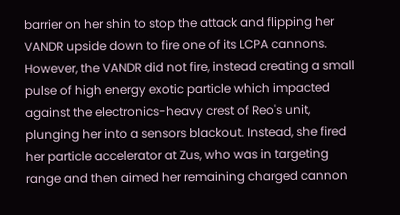barrier on her shin to stop the attack and flipping her VANDR upside down to fire one of its LCPA cannons. However, the VANDR did not fire, instead creating a small pulse of high energy exotic particle which impacted against the electronics-heavy crest of Reo's unit, plunging her into a sensors blackout. Instead, she fired her particle accelerator at Zus, who was in targeting range and then aimed her remaining charged cannon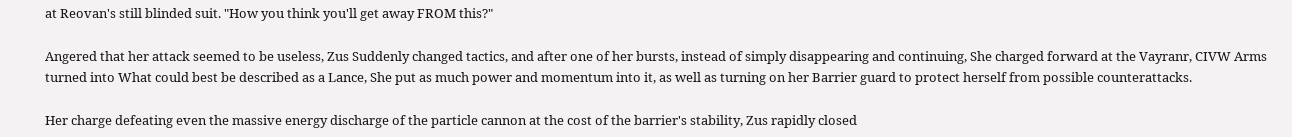at Reovan's still blinded suit. "How you think you'll get away FROM this?"

Angered that her attack seemed to be useless, Zus Suddenly changed tactics, and after one of her bursts, instead of simply disappearing and continuing, She charged forward at the Vayranr, CIVW Arms turned into What could best be described as a Lance, She put as much power and momentum into it, as well as turning on her Barrier guard to protect herself from possible counterattacks.

Her charge defeating even the massive energy discharge of the particle cannon at the cost of the barrier's stability, Zus rapidly closed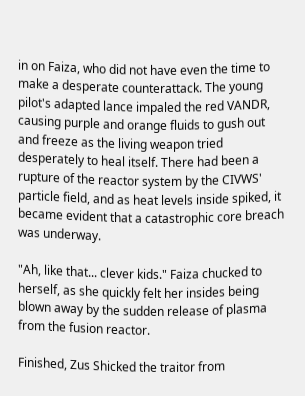in on Faiza, who did not have even the time to make a desperate counterattack. The young pilot's adapted lance impaled the red VANDR, causing purple and orange fluids to gush out and freeze as the living weapon tried desperately to heal itself. There had been a rupture of the reactor system by the CIVWS' particle field, and as heat levels inside spiked, it became evident that a catastrophic core breach was underway.

"Ah, like that... clever kids." Faiza chucked to herself, as she quickly felt her insides being blown away by the sudden release of plasma from the fusion reactor.

Finished, Zus Shicked the traitor from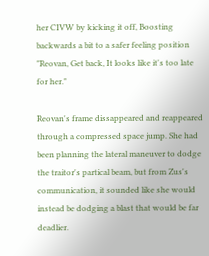her CIVW by kicking it off, Boosting backwards a bit to a safer feeling position "Reovan, Get back, It looks like it's too late for her."

Reovan's frame dissappeared and reappeared through a compressed space jump. She had been planning the lateral maneuver to dodge the traitor's partical beam, but from Zus's communication, it sounded like she would instead be dodging a blast that would be far deadlier.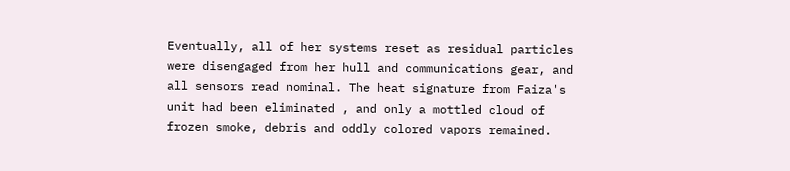Eventually, all of her systems reset as residual particles were disengaged from her hull and communications gear, and all sensors read nominal. The heat signature from Faiza's unit had been eliminated , and only a mottled cloud of frozen smoke, debris and oddly colored vapors remained.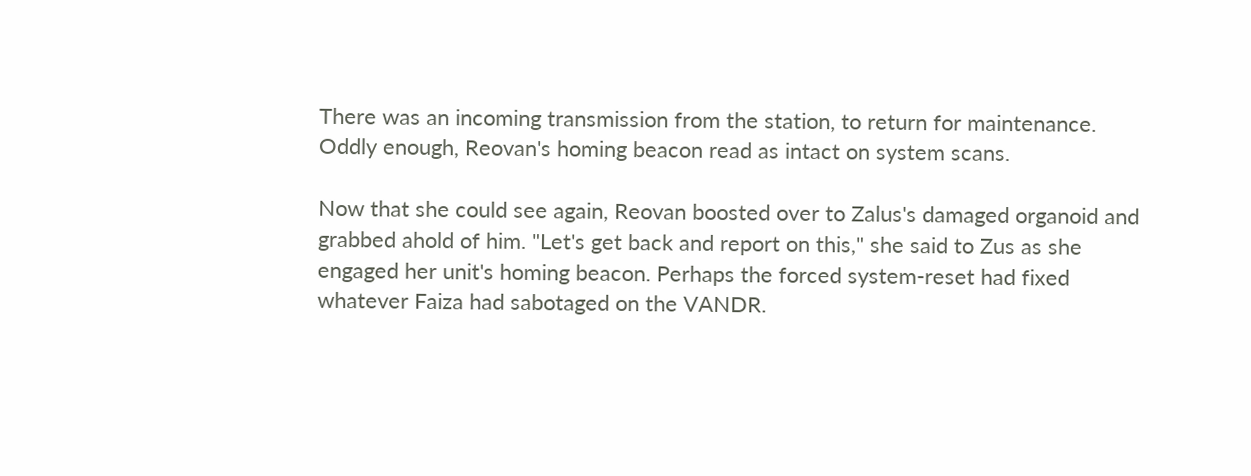There was an incoming transmission from the station, to return for maintenance. Oddly enough, Reovan's homing beacon read as intact on system scans.

Now that she could see again, Reovan boosted over to Zalus's damaged organoid and grabbed ahold of him. "Let's get back and report on this," she said to Zus as she engaged her unit's homing beacon. Perhaps the forced system-reset had fixed whatever Faiza had sabotaged on the VANDR.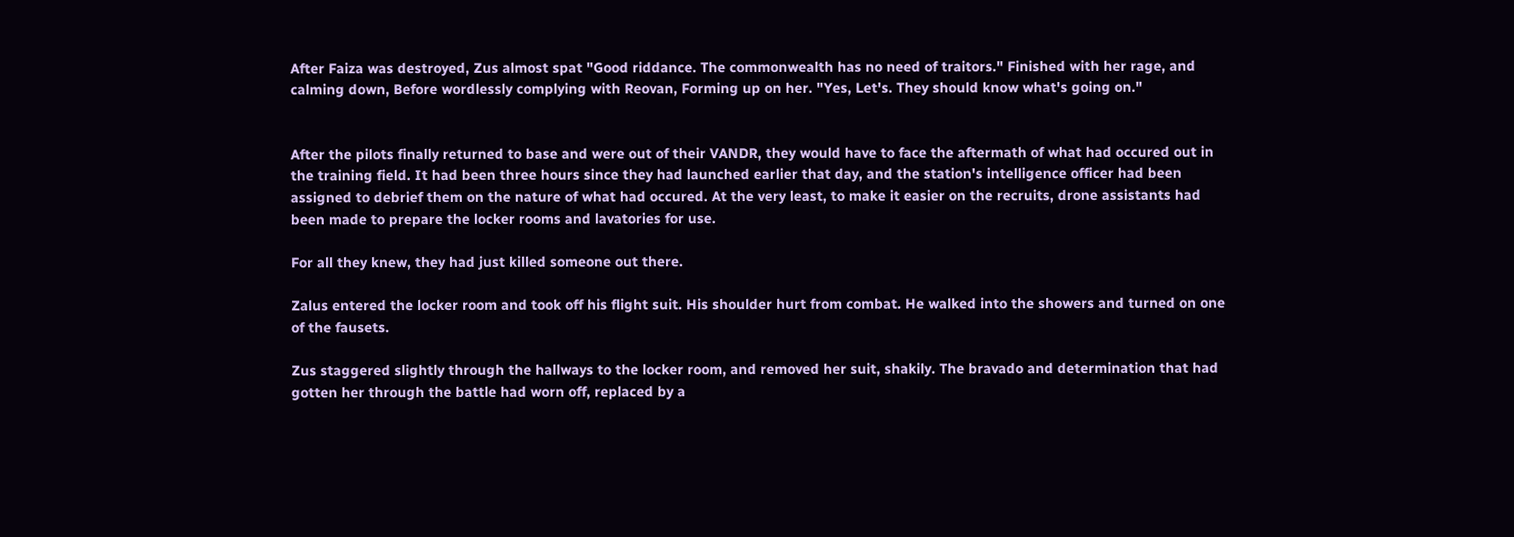After Faiza was destroyed, Zus almost spat "Good riddance. The commonwealth has no need of traitors." Finished with her rage, and calming down, Before wordlessly complying with Reovan, Forming up on her. "Yes, Let's. They should know what's going on."


After the pilots finally returned to base and were out of their VANDR, they would have to face the aftermath of what had occured out in the training field. It had been three hours since they had launched earlier that day, and the station's intelligence officer had been assigned to debrief them on the nature of what had occured. At the very least, to make it easier on the recruits, drone assistants had been made to prepare the locker rooms and lavatories for use.

For all they knew, they had just killed someone out there.

Zalus entered the locker room and took off his flight suit. His shoulder hurt from combat. He walked into the showers and turned on one of the fausets.

Zus staggered slightly through the hallways to the locker room, and removed her suit, shakily. The bravado and determination that had gotten her through the battle had worn off, replaced by a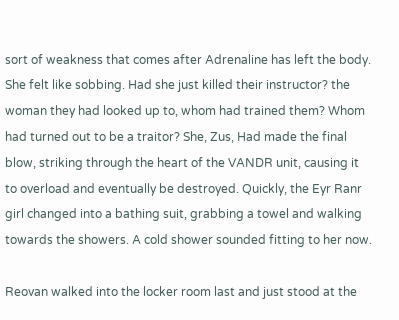sort of weakness that comes after Adrenaline has left the body. She felt like sobbing. Had she just killed their instructor? the woman they had looked up to, whom had trained them? Whom had turned out to be a traitor? She, Zus, Had made the final blow, striking through the heart of the VANDR unit, causing it to overload and eventually be destroyed. Quickly, the Eyr Ranr girl changed into a bathing suit, grabbing a towel and walking towards the showers. A cold shower sounded fitting to her now.

Reovan walked into the locker room last and just stood at the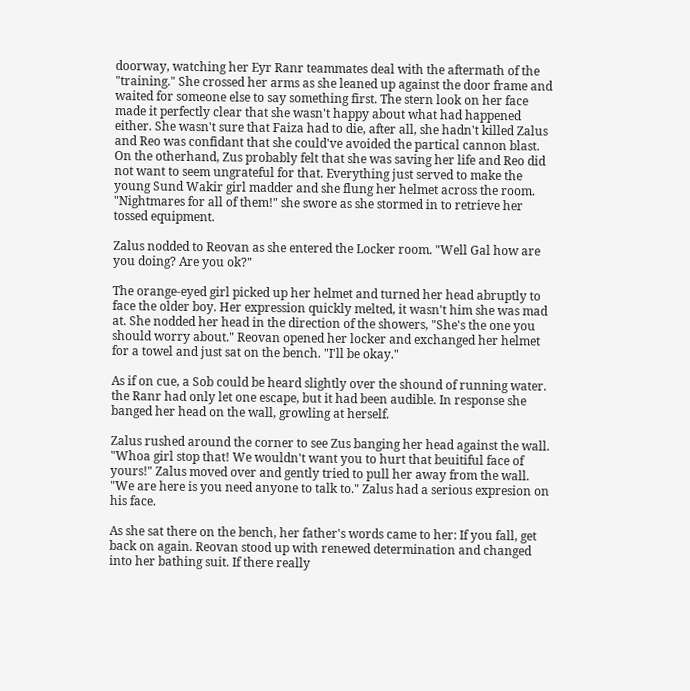doorway, watching her Eyr Ranr teammates deal with the aftermath of the "training." She crossed her arms as she leaned up against the door frame and waited for someone else to say something first. The stern look on her face made it perfectly clear that she wasn't happy about what had happened either. She wasn't sure that Faiza had to die, after all, she hadn't killed Zalus and Reo was confidant that she could've avoided the partical cannon blast. On the otherhand, Zus probably felt that she was saving her life and Reo did not want to seem ungrateful for that. Everything just served to make the young Sund Wakir girl madder and she flung her helmet across the room. "Nightmares for all of them!" she swore as she stormed in to retrieve her tossed equipment.

Zalus nodded to Reovan as she entered the Locker room. "Well Gal how are you doing? Are you ok?"

The orange-eyed girl picked up her helmet and turned her head abruptly to face the older boy. Her expression quickly melted, it wasn't him she was mad at. She nodded her head in the direction of the showers, "She's the one you should worry about." Reovan opened her locker and exchanged her helmet for a towel and just sat on the bench. "I'll be okay."

As if on cue, a Sob could be heard slightly over the shound of running water. the Ranr had only let one escape, but it had been audible. In response she banged her head on the wall, growling at herself.

Zalus rushed around the corner to see Zus banging her head against the wall. "Whoa girl stop that! We wouldn't want you to hurt that beuitiful face of yours!" Zalus moved over and gently tried to pull her away from the wall. "We are here is you need anyone to talk to." Zalus had a serious expresion on his face.

As she sat there on the bench, her father's words came to her: If you fall, get back on again. Reovan stood up with renewed determination and changed into her bathing suit. If there really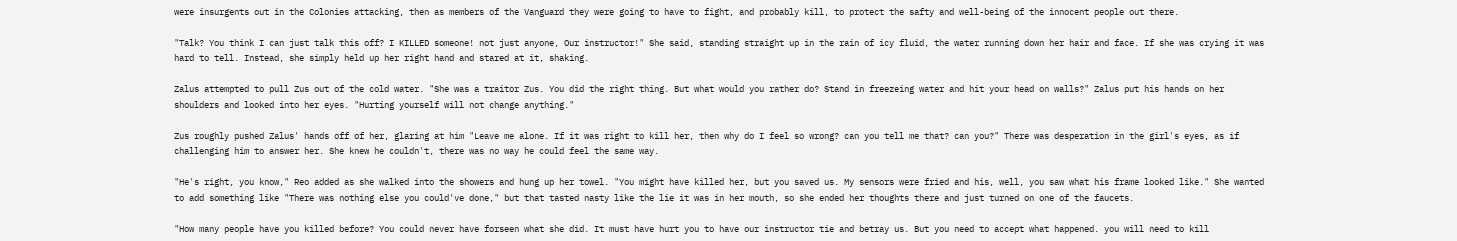were insurgents out in the Colonies attacking, then as members of the Vanguard they were going to have to fight, and probably kill, to protect the safty and well-being of the innocent people out there.

"Talk? You think I can just talk this off? I KILLED someone! not just anyone, Our instructor!" She said, standing straight up in the rain of icy fluid, the water running down her hair and face. If she was crying it was hard to tell. Instead, she simply held up her right hand and stared at it, shaking.

Zalus attempted to pull Zus out of the cold water. "She was a traitor Zus. You did the right thing. But what would you rather do? Stand in freezeing water and hit your head on walls?" Zalus put his hands on her shoulders and looked into her eyes. "Hurting yourself will not change anything."

Zus roughly pushed Zalus' hands off of her, glaring at him "Leave me alone. If it was right to kill her, then why do I feel so wrong? can you tell me that? can you?" There was desperation in the girl's eyes, as if challenging him to answer her. She knew he couldn't, there was no way he could feel the same way.

"He's right, you know," Reo added as she walked into the showers and hung up her towel. "You might have killed her, but you saved us. My sensors were fried and his, well, you saw what his frame looked like." She wanted to add something like "There was nothing else you could've done," but that tasted nasty like the lie it was in her mouth, so she ended her thoughts there and just turned on one of the faucets.

"How many people have you killed before? You could never have forseen what she did. It must have hurt you to have our instructor tie and betray us. But you need to accept what happened. you will need to kill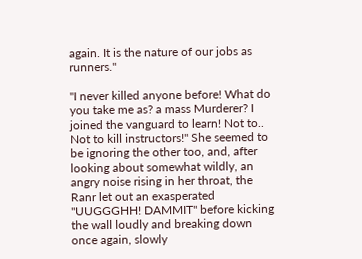again. It is the nature of our jobs as runners."

"I never killed anyone before! What do you take me as? a mass Murderer? I joined the vanguard to learn! Not to.. Not to kill instructors!" She seemed to be ignoring the other too, and, after looking about somewhat wildly, an angry noise rising in her throat, the Ranr let out an exasperated "UUGGGHH! DAMMIT" before kicking the wall loudly and breaking down once again, slowly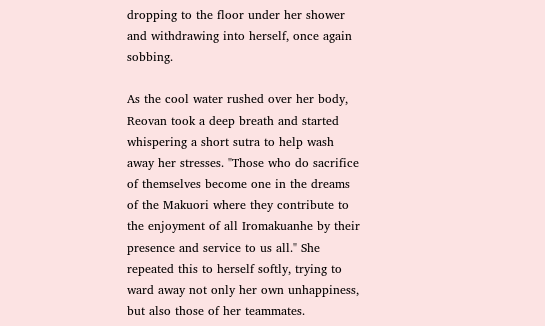dropping to the floor under her shower and withdrawing into herself, once again sobbing.

As the cool water rushed over her body, Reovan took a deep breath and started whispering a short sutra to help wash away her stresses. "Those who do sacrifice of themselves become one in the dreams of the Makuori where they contribute to the enjoyment of all Iromakuanhe by their presence and service to us all." She repeated this to herself softly, trying to ward away not only her own unhappiness, but also those of her teammates.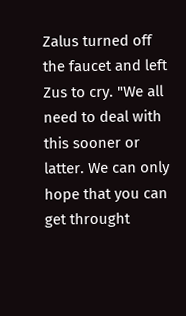Zalus turned off the faucet and left Zus to cry. "We all need to deal with this sooner or latter. We can only hope that you can get throught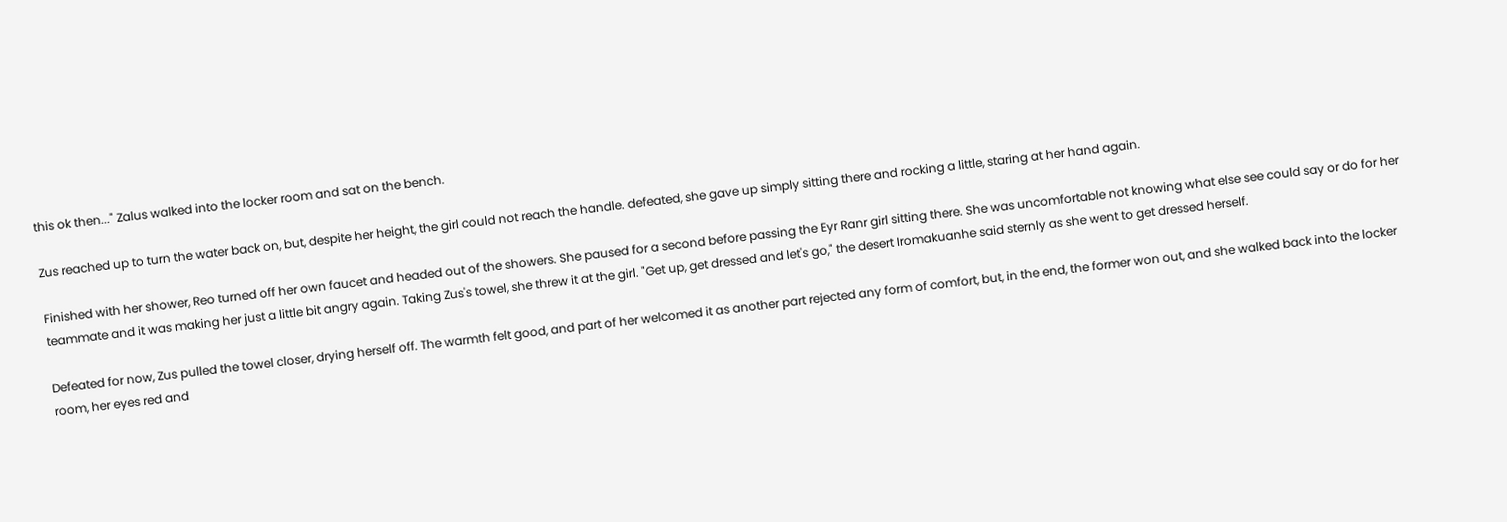this ok then..." Zalus walked into the locker room and sat on the bench.

Zus reached up to turn the water back on, but, despite her height, the girl could not reach the handle. defeated, she gave up simply sitting there and rocking a little, staring at her hand again.

Finished with her shower, Reo turned off her own faucet and headed out of the showers. She paused for a second before passing the Eyr Ranr girl sitting there. She was uncomfortable not knowing what else see could say or do for her teammate and it was making her just a little bit angry again. Taking Zus's towel, she threw it at the girl. "Get up, get dressed and let's go," the desert Iromakuanhe said sternly as she went to get dressed herself.

Defeated for now, Zus pulled the towel closer, drying herself off. The warmth felt good, and part of her welcomed it as another part rejected any form of comfort, but, in the end, the former won out, and she walked back into the locker room, her eyes red and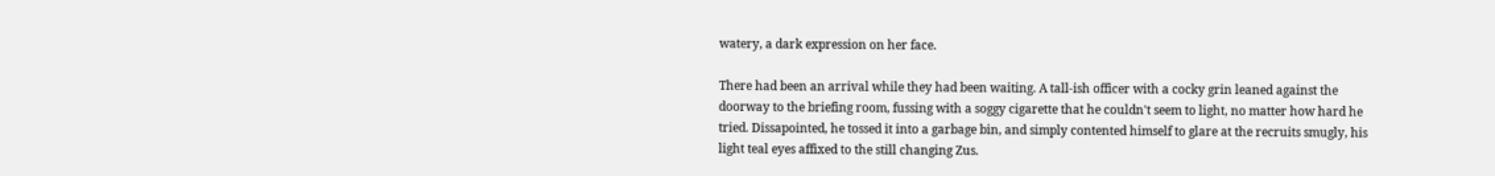watery, a dark expression on her face.

There had been an arrival while they had been waiting. A tall-ish officer with a cocky grin leaned against the doorway to the briefing room, fussing with a soggy cigarette that he couldn't seem to light, no matter how hard he tried. Dissapointed, he tossed it into a garbage bin, and simply contented himself to glare at the recruits smugly, his light teal eyes affixed to the still changing Zus.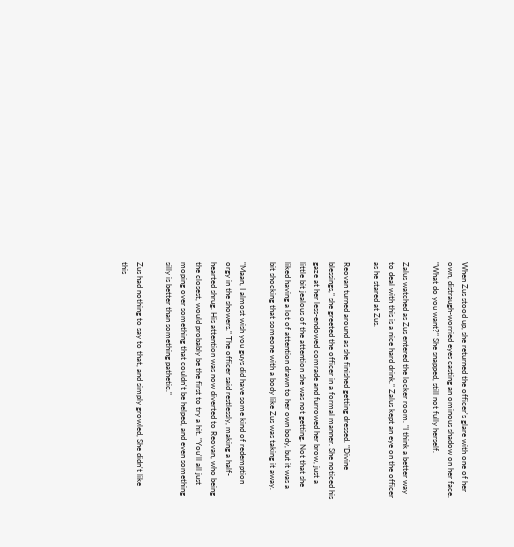When Zus stood up, she returned the officer's glare with one of her own, distraugh-worried eyes casting an ominous shadow on her face. "What do you want?" She snapped, still not fully herself.

Zalus watched as Zus entered the locker room. "I think a better way to deal with this is a nice hard drink." Zalus kept an eye on the officer as he stared at Zus.

Reovan turned around as she finished getting dressed. "Divine blessings," she greeted the officer in a formal manner. She noticed his gaze at her less-endowed comrade and furrowed her brow, just a little bit jealous of the attention she was not getting. Not that she liked having a lot of attention drawn to her own body, but it was a bit shocking that someone with a body like Zus was taking it away.

"Maan, I almost wish you guys did have some kind of redemption orgy in the showers." The officer said restlessly, making a half-hearted shrug. His attention was now diverted to Reovan, who being the closest, would probably be the first to try a hit. "You'll all just moping over something that couldn't be helped, and even something silly is better than something pathetic."

Zus had nothing to say to that, and simply growled, She didn't like this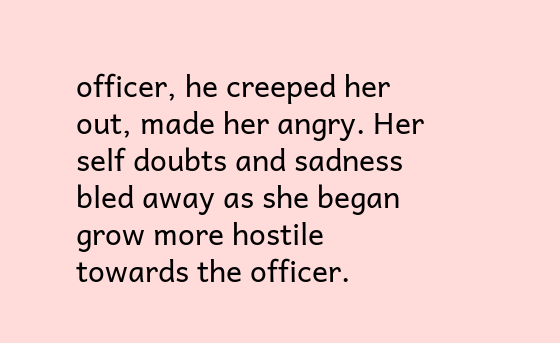officer, he creeped her out, made her angry. Her self doubts and sadness bled away as she began grow more hostile towards the officer.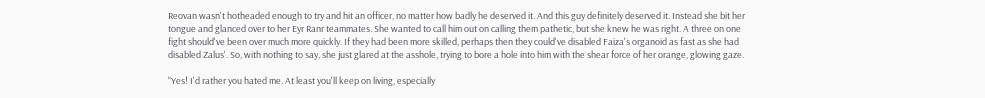Reovan wasn't hotheaded enough to try and hit an officer, no matter how badly he deserved it. And this guy definitely deserved it. Instead she bit her tongue and glanced over to her Eyr Ranr teammates. She wanted to call him out on calling them pathetic, but she knew he was right. A three on one fight should've been over much more quickly. If they had been more skilled, perhaps then they could've disabled Faiza's organoid as fast as she had disabled Zalus'. So, with nothing to say, she just glared at the asshole, trying to bore a hole into him with the shear force of her orange, glowing gaze.

"Yes! I'd rather you hated me. At least you'll keep on living, especially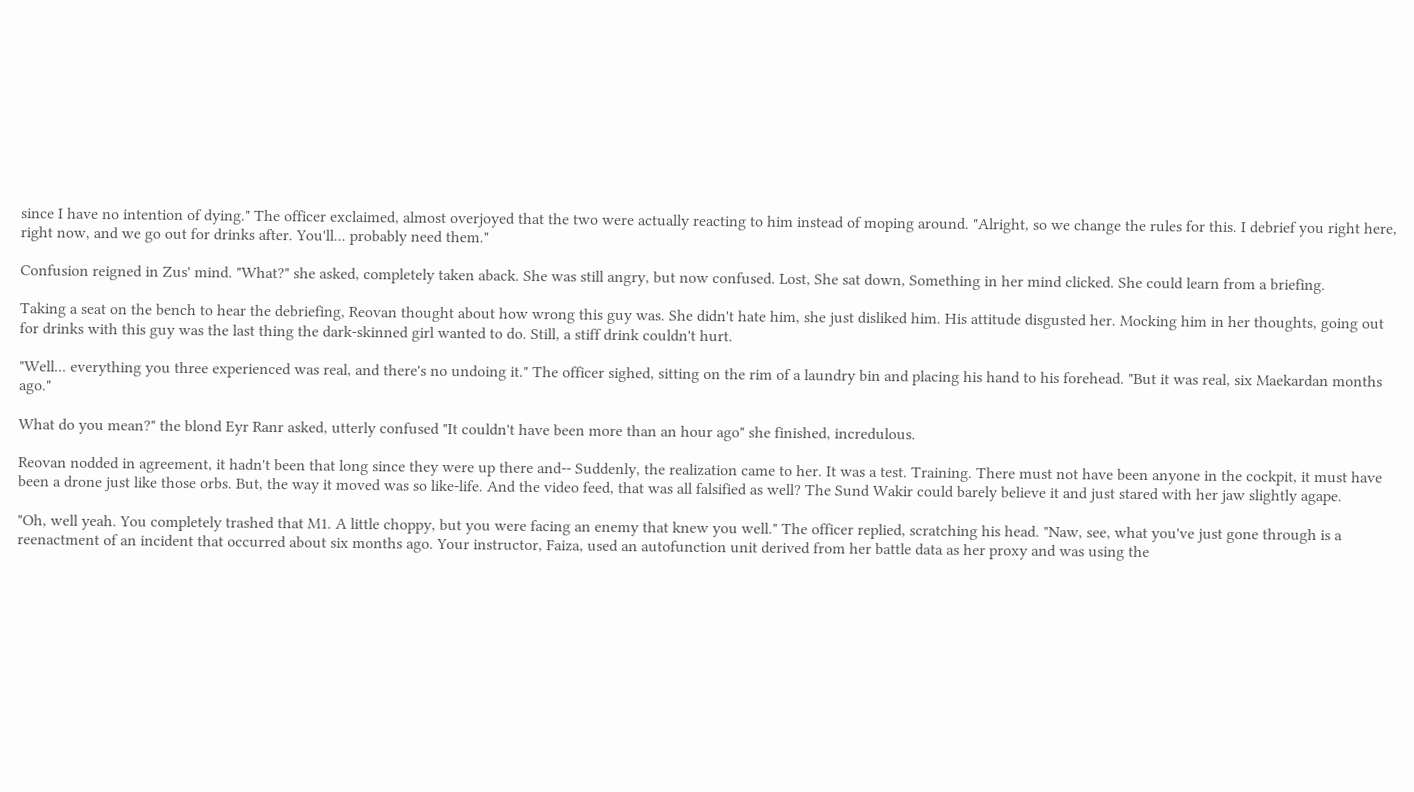since I have no intention of dying." The officer exclaimed, almost overjoyed that the two were actually reacting to him instead of moping around. "Alright, so we change the rules for this. I debrief you right here, right now, and we go out for drinks after. You'll... probably need them."

Confusion reigned in Zus' mind. "What?" she asked, completely taken aback. She was still angry, but now confused. Lost, She sat down, Something in her mind clicked. She could learn from a briefing.

Taking a seat on the bench to hear the debriefing, Reovan thought about how wrong this guy was. She didn't hate him, she just disliked him. His attitude disgusted her. Mocking him in her thoughts, going out for drinks with this guy was the last thing the dark-skinned girl wanted to do. Still, a stiff drink couldn't hurt.

"Well... everything you three experienced was real, and there's no undoing it." The officer sighed, sitting on the rim of a laundry bin and placing his hand to his forehead. "But it was real, six Maekardan months ago."

What do you mean?" the blond Eyr Ranr asked, utterly confused "It couldn't have been more than an hour ago" she finished, incredulous.

Reovan nodded in agreement, it hadn't been that long since they were up there and-- Suddenly, the realization came to her. It was a test. Training. There must not have been anyone in the cockpit, it must have been a drone just like those orbs. But, the way it moved was so like-life. And the video feed, that was all falsified as well? The Sund Wakir could barely believe it and just stared with her jaw slightly agape.

"Oh, well yeah. You completely trashed that M1. A little choppy, but you were facing an enemy that knew you well." The officer replied, scratching his head. "Naw, see, what you've just gone through is a reenactment of an incident that occurred about six months ago. Your instructor, Faiza, used an autofunction unit derived from her battle data as her proxy and was using the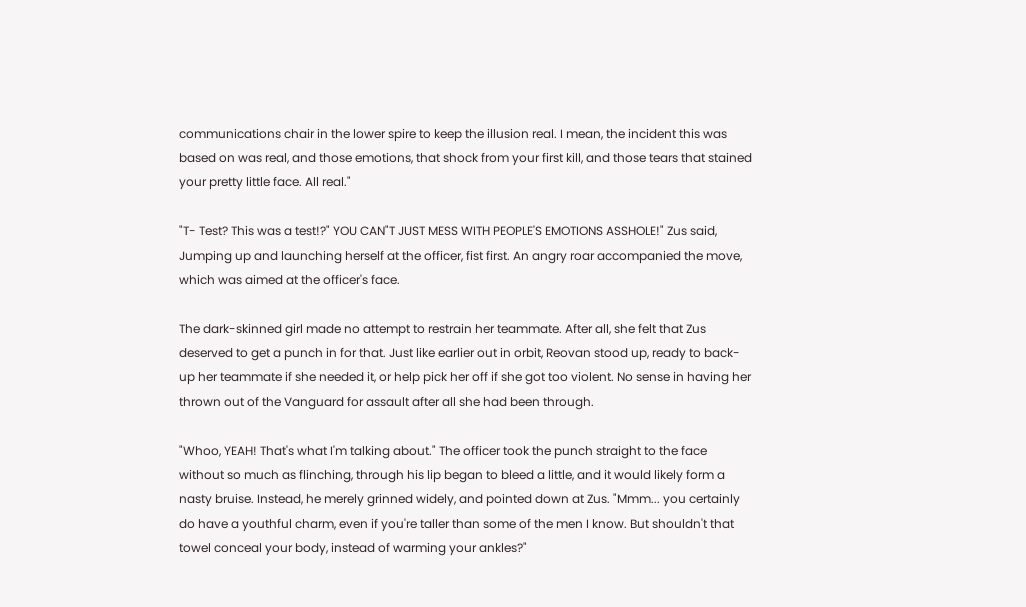communications chair in the lower spire to keep the illusion real. I mean, the incident this was based on was real, and those emotions, that shock from your first kill, and those tears that stained your pretty little face. All real."

"T- Test? This was a test!?" YOU CAN"T JUST MESS WITH PEOPLE'S EMOTIONS ASSHOLE!" Zus said, Jumping up and launching herself at the officer, fist first. An angry roar accompanied the move, which was aimed at the officer's face.

The dark-skinned girl made no attempt to restrain her teammate. After all, she felt that Zus deserved to get a punch in for that. Just like earlier out in orbit, Reovan stood up, ready to back-up her teammate if she needed it, or help pick her off if she got too violent. No sense in having her thrown out of the Vanguard for assault after all she had been through.

"Whoo, YEAH! That's what I'm talking about." The officer took the punch straight to the face without so much as flinching, through his lip began to bleed a little, and it would likely form a nasty bruise. Instead, he merely grinned widely, and pointed down at Zus. "Mmm... you certainly do have a youthful charm, even if you're taller than some of the men I know. But shouldn't that towel conceal your body, instead of warming your ankles?"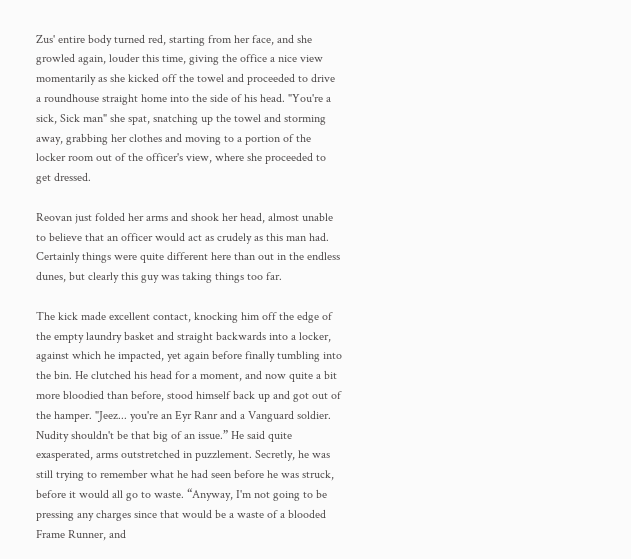Zus' entire body turned red, starting from her face, and she growled again, louder this time, giving the office a nice view momentarily as she kicked off the towel and proceeded to drive a roundhouse straight home into the side of his head. "You're a sick, Sick man" she spat, snatching up the towel and storming away, grabbing her clothes and moving to a portion of the locker room out of the officer's view, where she proceeded to get dressed.

Reovan just folded her arms and shook her head, almost unable to believe that an officer would act as crudely as this man had. Certainly things were quite different here than out in the endless dunes, but clearly this guy was taking things too far.

The kick made excellent contact, knocking him off the edge of the empty laundry basket and straight backwards into a locker, against which he impacted, yet again before finally tumbling into the bin. He clutched his head for a moment, and now quite a bit more bloodied than before, stood himself back up and got out of the hamper. "Jeez... you're an Eyr Ranr and a Vanguard soldier. Nudity shouldn't be that big of an issue.” He said quite exasperated, arms outstretched in puzzlement. Secretly, he was still trying to remember what he had seen before he was struck, before it would all go to waste. “Anyway, I'm not going to be pressing any charges since that would be a waste of a blooded Frame Runner, and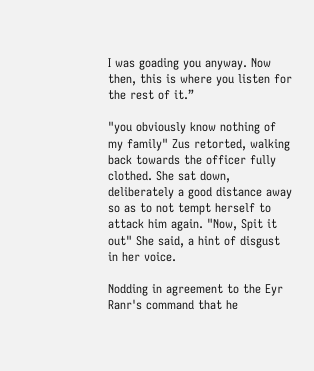I was goading you anyway. Now then, this is where you listen for the rest of it.”

"you obviously know nothing of my family" Zus retorted, walking back towards the officer fully clothed. She sat down, deliberately a good distance away so as to not tempt herself to attack him again. "Now, Spit it out" She said, a hint of disgust in her voice.

Nodding in agreement to the Eyr Ranr's command that he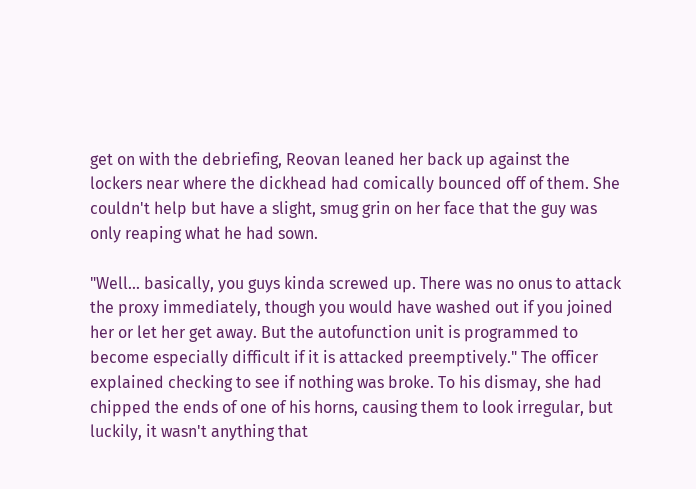get on with the debriefing, Reovan leaned her back up against the lockers near where the dickhead had comically bounced off of them. She couldn't help but have a slight, smug grin on her face that the guy was only reaping what he had sown.

"Well... basically, you guys kinda screwed up. There was no onus to attack the proxy immediately, though you would have washed out if you joined her or let her get away. But the autofunction unit is programmed to become especially difficult if it is attacked preemptively." The officer explained checking to see if nothing was broke. To his dismay, she had chipped the ends of one of his horns, causing them to look irregular, but luckily, it wasn't anything that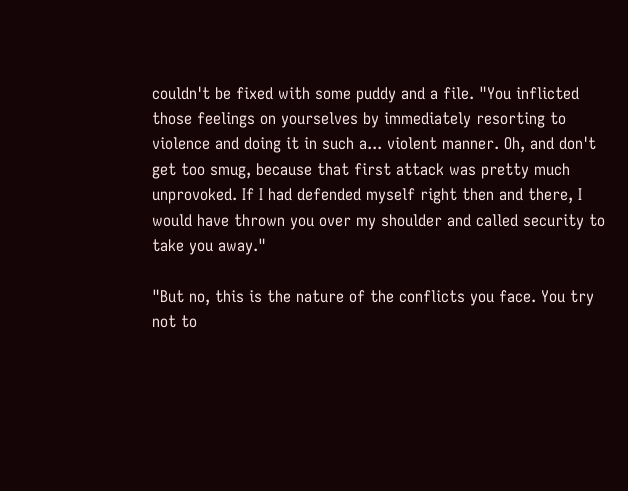couldn't be fixed with some puddy and a file. "You inflicted those feelings on yourselves by immediately resorting to violence and doing it in such a... violent manner. Oh, and don't get too smug, because that first attack was pretty much unprovoked. If I had defended myself right then and there, I would have thrown you over my shoulder and called security to take you away."

"But no, this is the nature of the conflicts you face. You try not to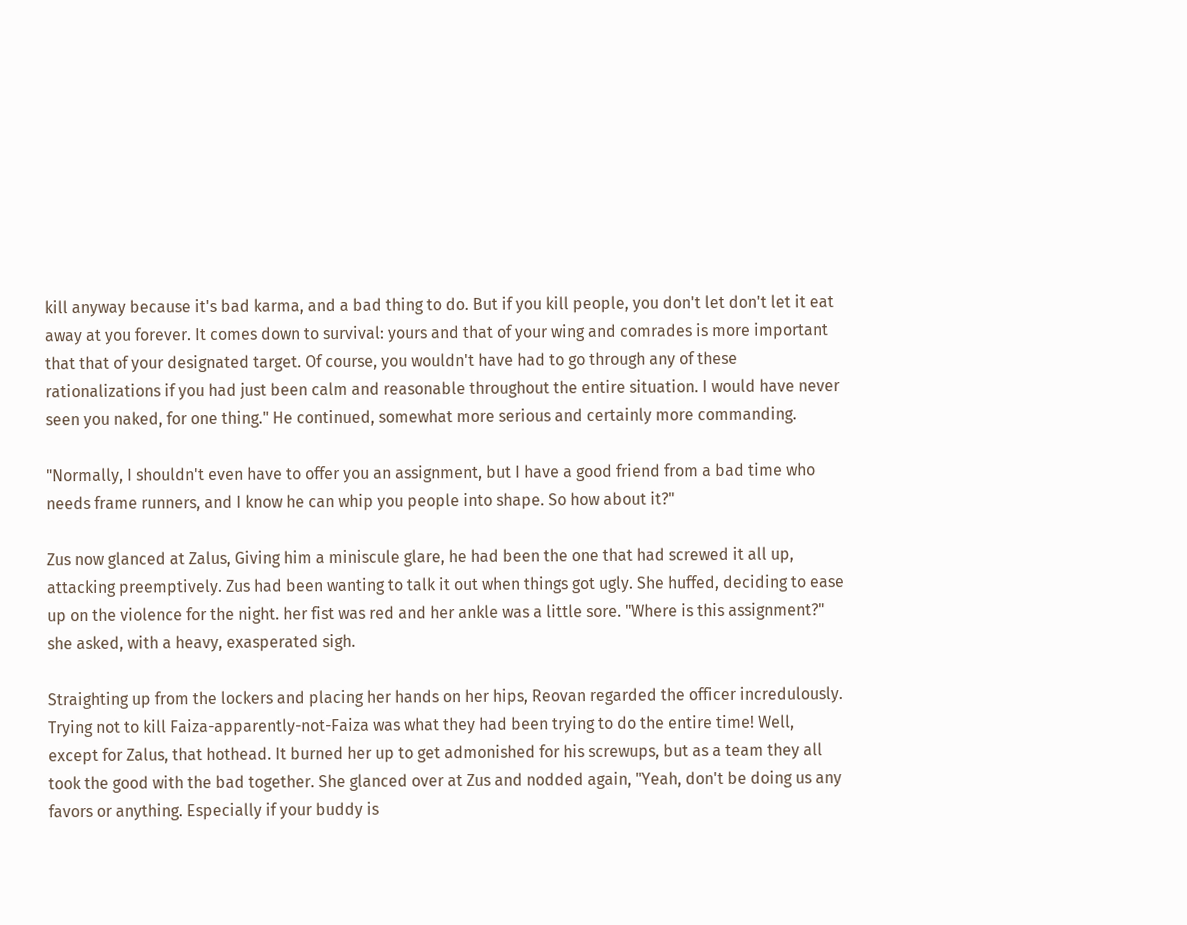kill anyway because it's bad karma, and a bad thing to do. But if you kill people, you don't let don't let it eat away at you forever. It comes down to survival: yours and that of your wing and comrades is more important that that of your designated target. Of course, you wouldn't have had to go through any of these rationalizations if you had just been calm and reasonable throughout the entire situation. I would have never seen you naked, for one thing." He continued, somewhat more serious and certainly more commanding.

"Normally, I shouldn't even have to offer you an assignment, but I have a good friend from a bad time who needs frame runners, and I know he can whip you people into shape. So how about it?"

Zus now glanced at Zalus, Giving him a miniscule glare, he had been the one that had screwed it all up, attacking preemptively. Zus had been wanting to talk it out when things got ugly. She huffed, deciding to ease up on the violence for the night. her fist was red and her ankle was a little sore. "Where is this assignment?" she asked, with a heavy, exasperated sigh.

Straighting up from the lockers and placing her hands on her hips, Reovan regarded the officer incredulously. Trying not to kill Faiza-apparently-not-Faiza was what they had been trying to do the entire time! Well, except for Zalus, that hothead. It burned her up to get admonished for his screwups, but as a team they all took the good with the bad together. She glanced over at Zus and nodded again, "Yeah, don't be doing us any favors or anything. Especially if your buddy is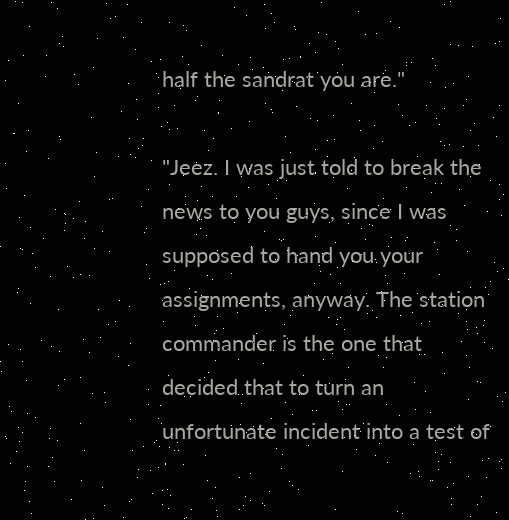half the sandrat you are."

"Jeez. I was just told to break the news to you guys, since I was supposed to hand you your assignments, anyway. The station commander is the one that decided that to turn an unfortunate incident into a test of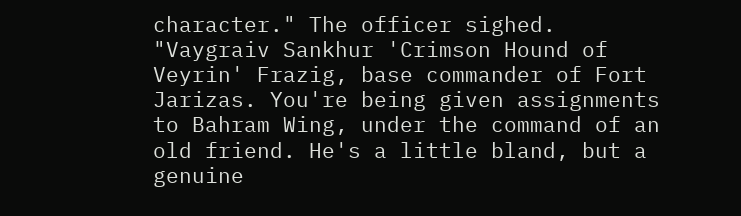character." The officer sighed. "Vaygraiv Sankhur 'Crimson Hound of Veyrin' Frazig, base commander of Fort Jarizas. You're being given assignments to Bahram Wing, under the command of an old friend. He's a little bland, but a genuine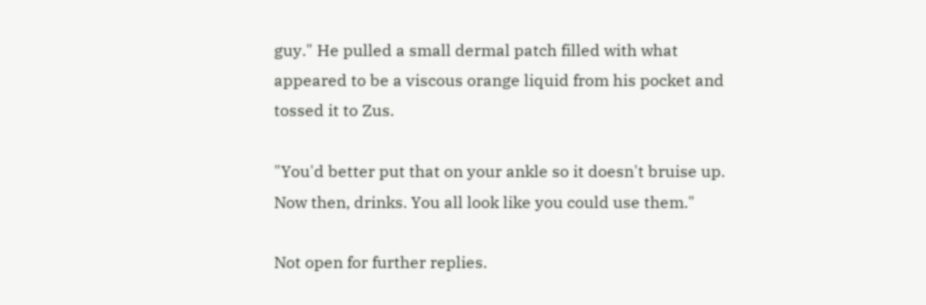guy." He pulled a small dermal patch filled with what appeared to be a viscous orange liquid from his pocket and tossed it to Zus.

"You'd better put that on your ankle so it doesn't bruise up. Now then, drinks. You all look like you could use them."

Not open for further replies.